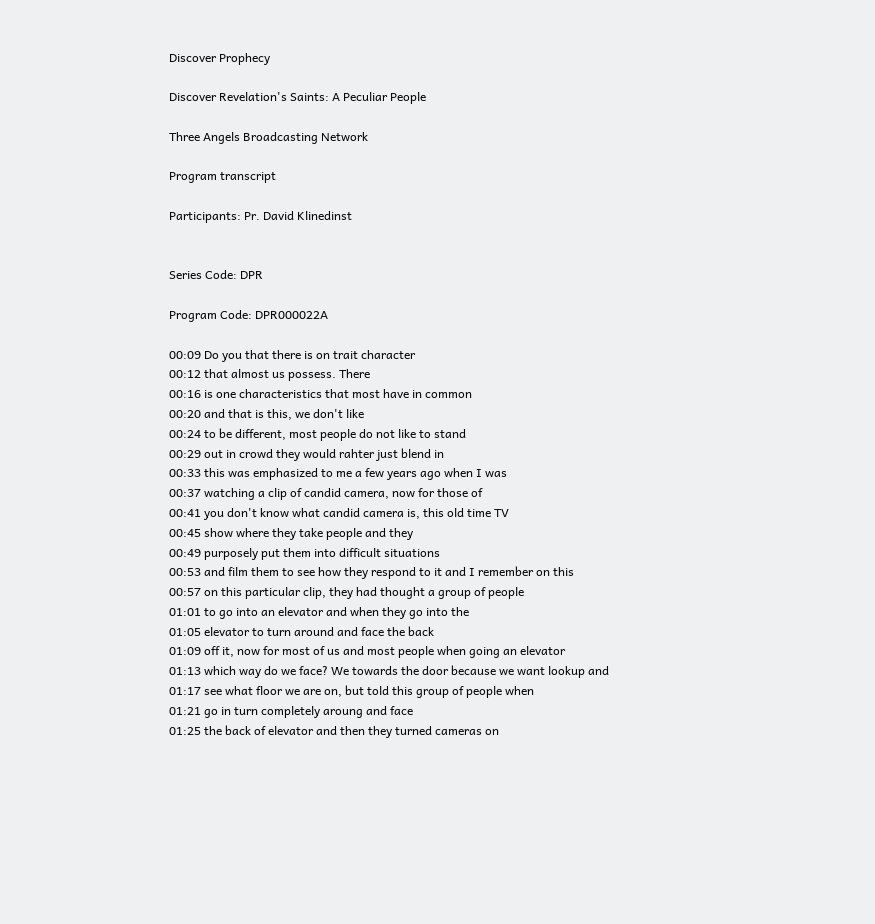Discover Prophecy

Discover Revelation's Saints: A Peculiar People

Three Angels Broadcasting Network

Program transcript

Participants: Pr. David Klinedinst


Series Code: DPR

Program Code: DPR000022A

00:09 Do you that there is on trait character
00:12 that almost us possess. There
00:16 is one characteristics that most have in common
00:20 and that is this, we don't like
00:24 to be different, most people do not like to stand
00:29 out in crowd they would rahter just blend in
00:33 this was emphasized to me a few years ago when I was
00:37 watching a clip of candid camera, now for those of
00:41 you don't know what candid camera is, this old time TV
00:45 show where they take people and they
00:49 purposely put them into difficult situations
00:53 and film them to see how they respond to it and I remember on this
00:57 on this particular clip, they had thought a group of people
01:01 to go into an elevator and when they go into the
01:05 elevator to turn around and face the back
01:09 off it, now for most of us and most people when going an elevator
01:13 which way do we face? We towards the door because we want lookup and
01:17 see what floor we are on, but told this group of people when
01:21 go in turn completely aroung and face
01:25 the back of elevator and then they turned cameras on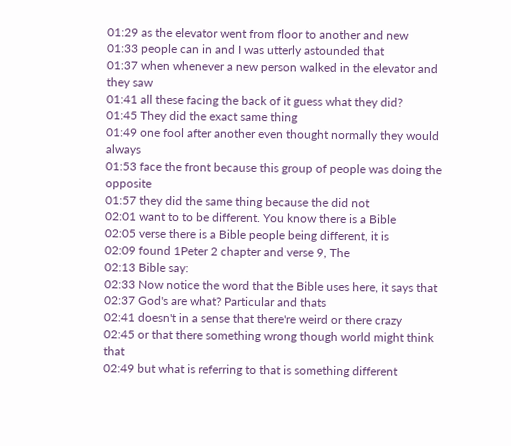01:29 as the elevator went from floor to another and new
01:33 people can in and I was utterly astounded that
01:37 when whenever a new person walked in the elevator and they saw
01:41 all these facing the back of it guess what they did?
01:45 They did the exact same thing
01:49 one fool after another even thought normally they would always
01:53 face the front because this group of people was doing the opposite
01:57 they did the same thing because the did not
02:01 want to to be different. You know there is a Bible
02:05 verse there is a Bible people being different, it is
02:09 found 1Peter 2 chapter and verse 9, The
02:13 Bible say:
02:33 Now notice the word that the Bible uses here, it says that
02:37 God's are what? Particular and thats
02:41 doesn't in a sense that there're weird or there crazy
02:45 or that there something wrong though world might think that
02:49 but what is referring to that is something different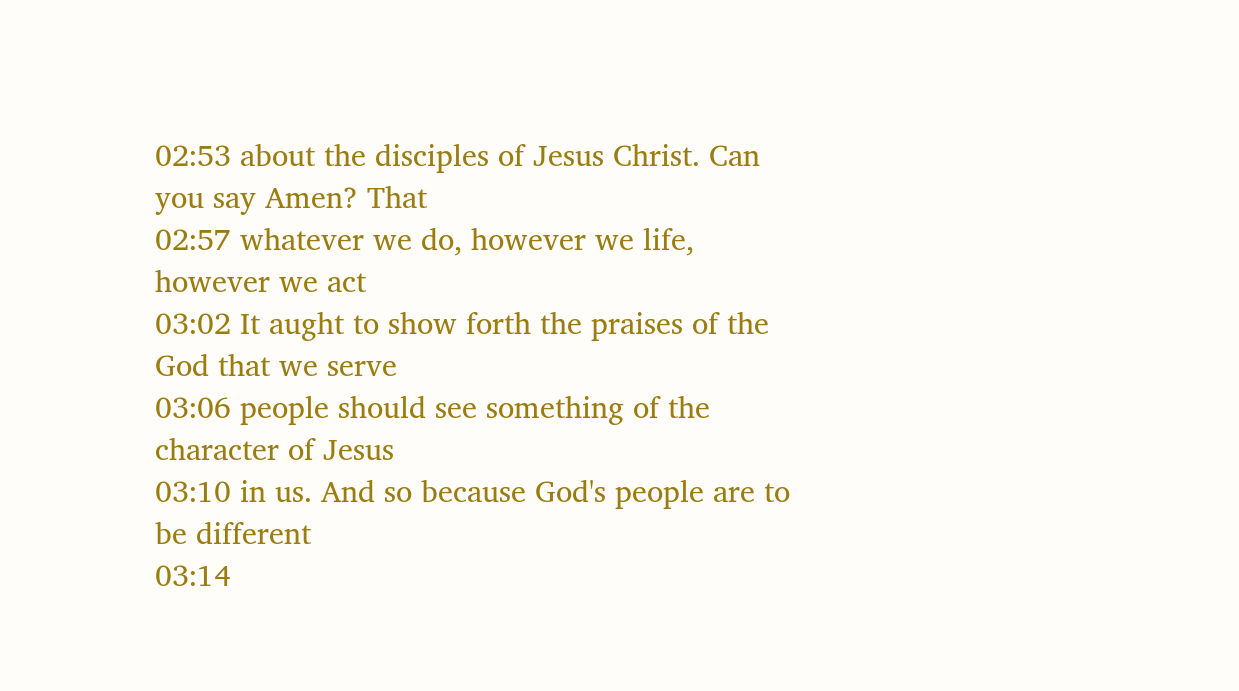02:53 about the disciples of Jesus Christ. Can you say Amen? That
02:57 whatever we do, however we life, however we act
03:02 It aught to show forth the praises of the God that we serve
03:06 people should see something of the character of Jesus
03:10 in us. And so because God's people are to be different
03:14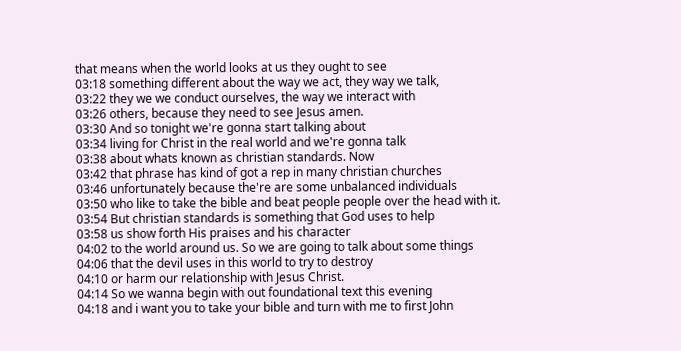that means when the world looks at us they ought to see
03:18 something different about the way we act, they way we talk,
03:22 they we we conduct ourselves, the way we interact with
03:26 others, because they need to see Jesus amen.
03:30 And so tonight we're gonna start talking about
03:34 living for Christ in the real world and we're gonna talk
03:38 about whats known as christian standards. Now
03:42 that phrase has kind of got a rep in many christian churches
03:46 unfortunately because the're are some unbalanced individuals
03:50 who like to take the bible and beat people people over the head with it.
03:54 But christian standards is something that God uses to help
03:58 us show forth His praises and his character
04:02 to the world around us. So we are going to talk about some things
04:06 that the devil uses in this world to try to destroy
04:10 or harm our relationship with Jesus Christ.
04:14 So we wanna begin with out foundational text this evening
04:18 and i want you to take your bible and turn with me to first John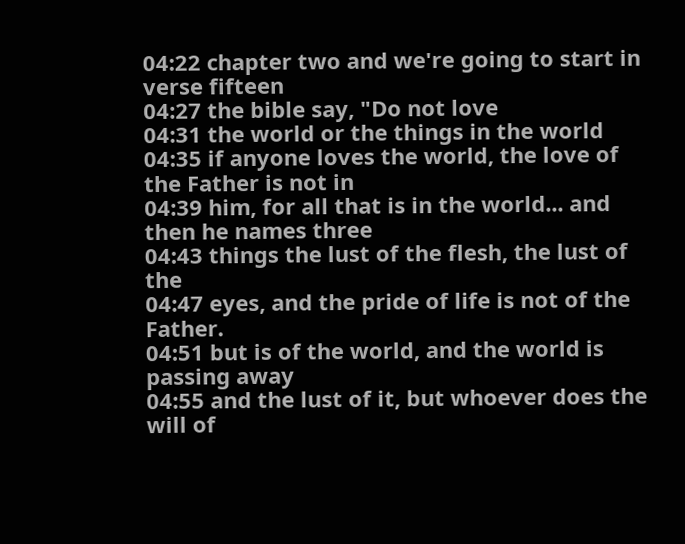04:22 chapter two and we're going to start in verse fifteen
04:27 the bible say, "Do not love
04:31 the world or the things in the world
04:35 if anyone loves the world, the love of the Father is not in
04:39 him, for all that is in the world... and then he names three
04:43 things the lust of the flesh, the lust of the
04:47 eyes, and the pride of life is not of the Father.
04:51 but is of the world, and the world is passing away
04:55 and the lust of it, but whoever does the will of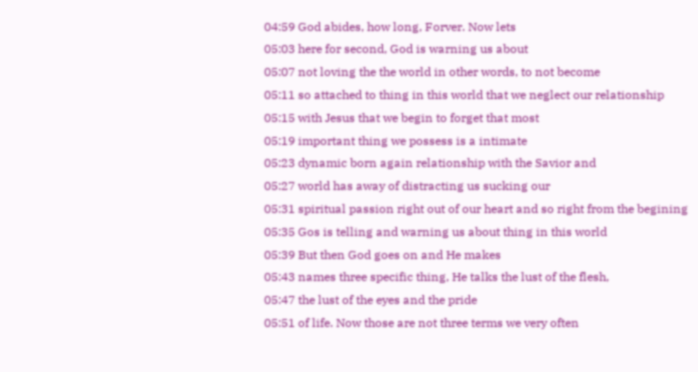04:59 God abides, how long, Forver. Now lets
05:03 here for second, God is warning us about
05:07 not loving the the world in other words, to not become
05:11 so attached to thing in this world that we neglect our relationship
05:15 with Jesus that we begin to forget that most
05:19 important thing we possess is a intimate
05:23 dynamic born again relationship with the Savior and
05:27 world has away of distracting us sucking our
05:31 spiritual passion right out of our heart and so right from the begining
05:35 Gos is telling and warning us about thing in this world
05:39 But then God goes on and He makes
05:43 names three specific thing, He talks the lust of the flesh,
05:47 the lust of the eyes and the pride
05:51 of life. Now those are not three terms we very often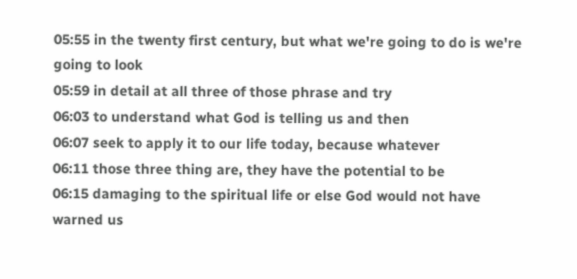05:55 in the twenty first century, but what we're going to do is we're going to look
05:59 in detail at all three of those phrase and try
06:03 to understand what God is telling us and then
06:07 seek to apply it to our life today, because whatever
06:11 those three thing are, they have the potential to be
06:15 damaging to the spiritual life or else God would not have warned us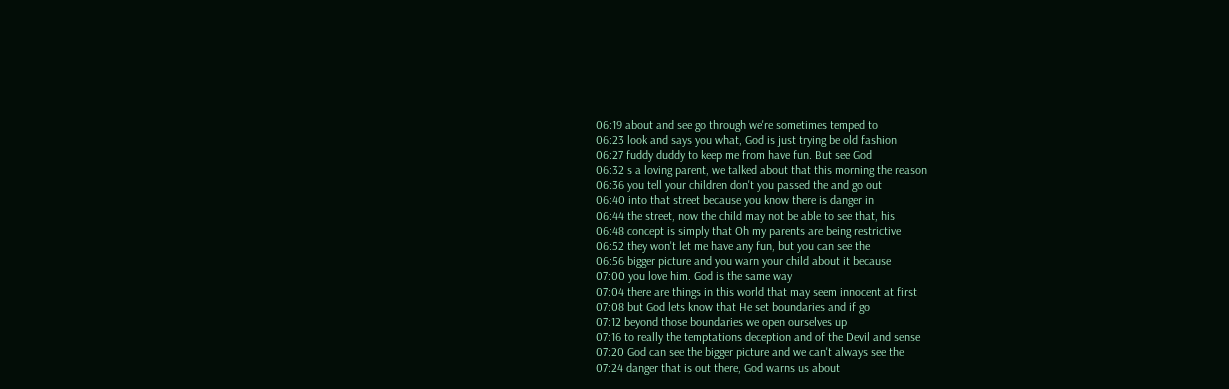06:19 about and see go through we're sometimes temped to
06:23 look and says you what, God is just trying be old fashion
06:27 fuddy duddy to keep me from have fun. But see God
06:32 s a loving parent, we talked about that this morning the reason
06:36 you tell your children don't you passed the and go out
06:40 into that street because you know there is danger in
06:44 the street, now the child may not be able to see that, his
06:48 concept is simply that Oh my parents are being restrictive
06:52 they won't let me have any fun, but you can see the
06:56 bigger picture and you warn your child about it because
07:00 you love him. God is the same way
07:04 there are things in this world that may seem innocent at first
07:08 but God lets know that He set boundaries and if go
07:12 beyond those boundaries we open ourselves up
07:16 to really the temptations deception and of the Devil and sense
07:20 God can see the bigger picture and we can't always see the
07:24 danger that is out there, God warns us about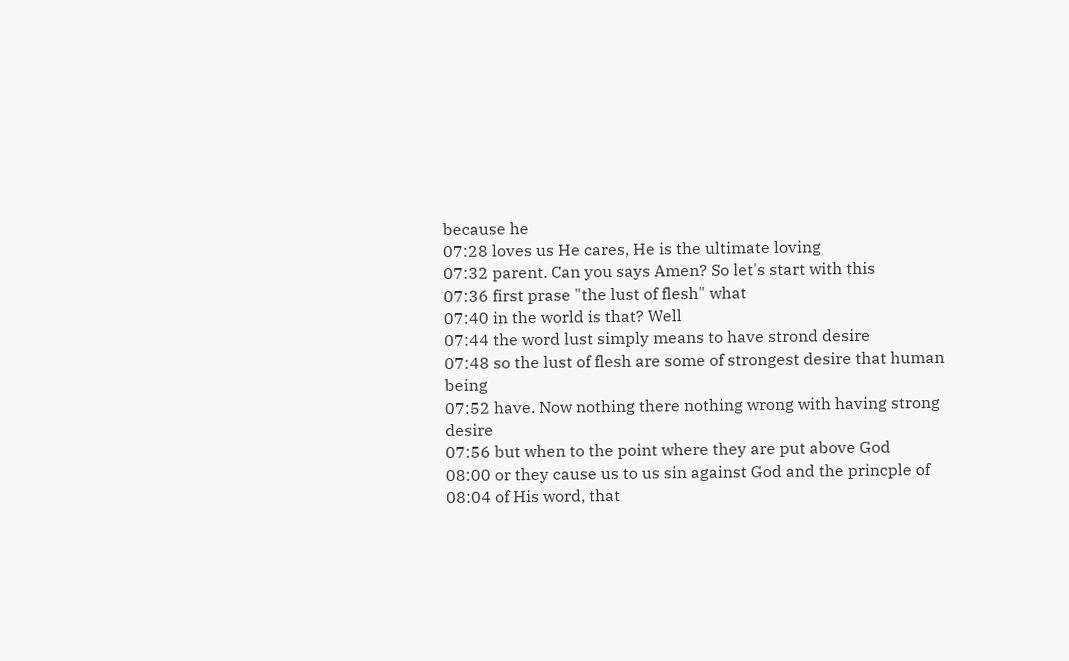because he
07:28 loves us He cares, He is the ultimate loving
07:32 parent. Can you says Amen? So let's start with this
07:36 first prase "the lust of flesh" what
07:40 in the world is that? Well
07:44 the word lust simply means to have strond desire
07:48 so the lust of flesh are some of strongest desire that human being
07:52 have. Now nothing there nothing wrong with having strong desire
07:56 but when to the point where they are put above God
08:00 or they cause us to us sin against God and the princple of
08:04 of His word, that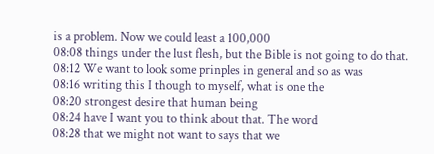is a problem. Now we could least a 100,000
08:08 things under the lust flesh, but the Bible is not going to do that.
08:12 We want to look some prinples in general and so as was
08:16 writing this I though to myself, what is one the
08:20 strongest desire that human being
08:24 have I want you to think about that. The word
08:28 that we might not want to says that we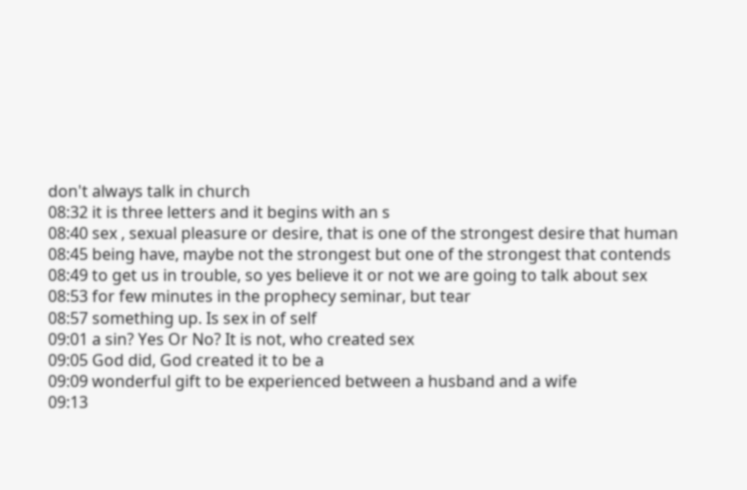don't always talk in church
08:32 it is three letters and it begins with an s
08:40 sex , sexual pleasure or desire, that is one of the strongest desire that human
08:45 being have, maybe not the strongest but one of the strongest that contends
08:49 to get us in trouble, so yes believe it or not we are going to talk about sex
08:53 for few minutes in the prophecy seminar, but tear
08:57 something up. Is sex in of self
09:01 a sin? Yes Or No? It is not, who created sex
09:05 God did, God created it to be a
09:09 wonderful gift to be experienced between a husband and a wife
09:13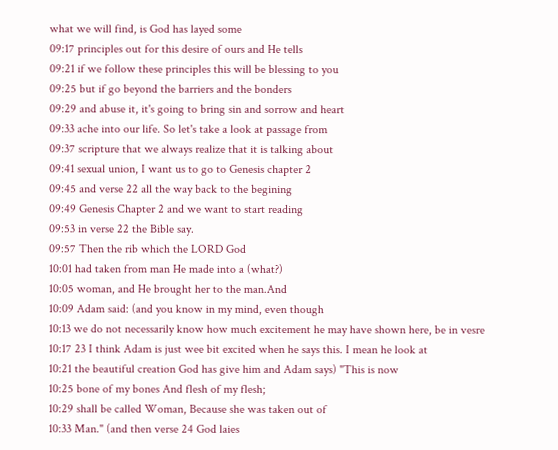what we will find, is God has layed some
09:17 principles out for this desire of ours and He tells
09:21 if we follow these principles this will be blessing to you
09:25 but if go beyond the barriers and the bonders
09:29 and abuse it, it's going to bring sin and sorrow and heart
09:33 ache into our life. So let's take a look at passage from
09:37 scripture that we always realize that it is talking about
09:41 sexual union, I want us to go to Genesis chapter 2
09:45 and verse 22 all the way back to the begining
09:49 Genesis Chapter 2 and we want to start reading
09:53 in verse 22 the Bible say.
09:57 Then the rib which the LORD God
10:01 had taken from man He made into a (what?)
10:05 woman, and He brought her to the man.And
10:09 Adam said: (and you know in my mind, even though
10:13 we do not necessarily know how much excitement he may have shown here, be in vesre
10:17 23 I think Adam is just wee bit excited when he says this. I mean he look at
10:21 the beautiful creation God has give him and Adam says) "This is now
10:25 bone of my bones And flesh of my flesh;
10:29 shall be called Woman, Because she was taken out of
10:33 Man." (and then verse 24 God laies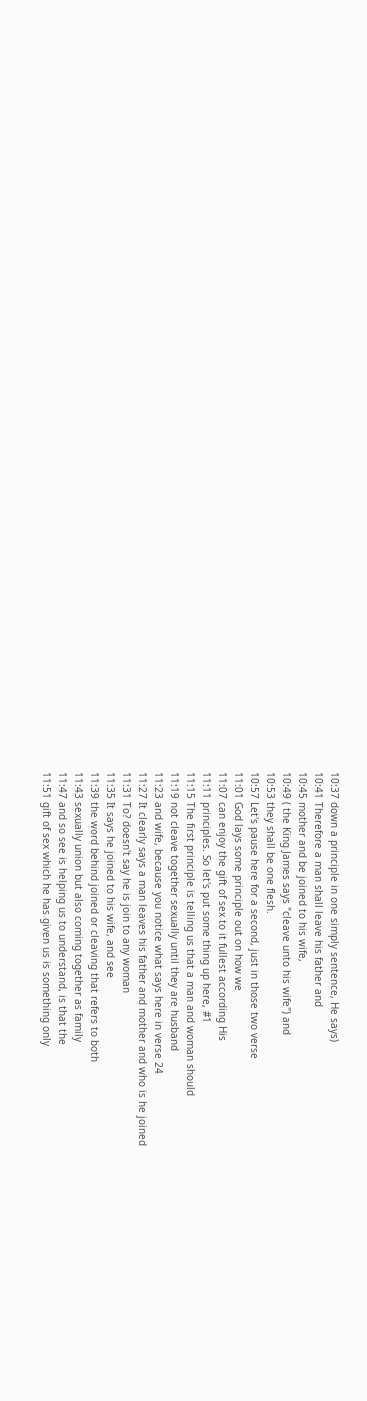10:37 down a principle in one simply sentence, He says)
10:41 Therefore a man shall leave his father and
10:45 mother and be joined to his wife,
10:49 ( the King James says "cleave unto his wife") and
10:53 they shall be one flesh.
10:57 Let's pause here for a second, just in those two verse
11:01 God lays some principle out on how we
11:07 can enjoy the gift of sex to it fullest according His
11:11 principles. So let's put some thing up here, #1
11:15 The first principle is telling us that a man and woman should
11:19 not cleave together sexually until they are husband
11:23 and wife, because you notice what says here in verse 24
11:27 It clearly says a man leaves his father and mother and who is he joined
11:31 To? doesn't say he is join to any woman
11:35 It says he joined to his wife, and see
11:39 the word behind joined or cleaving that refers to both
11:43 sexually union but also coming together as family
11:47 and so see is helping us to understand, is that the
11:51 gift of sex which he has given us is something only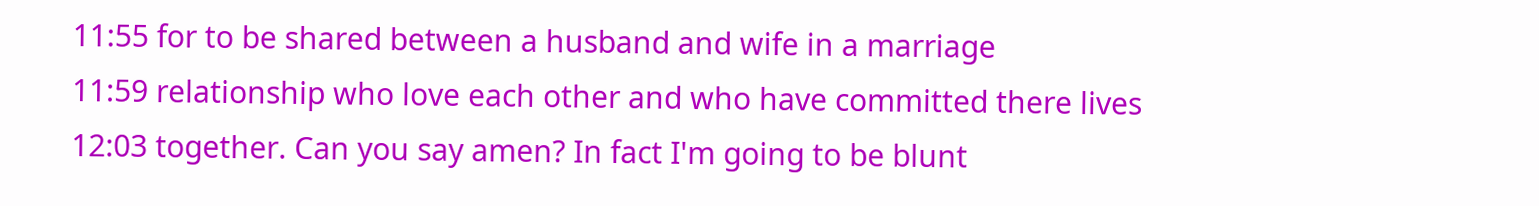11:55 for to be shared between a husband and wife in a marriage
11:59 relationship who love each other and who have committed there lives
12:03 together. Can you say amen? In fact I'm going to be blunt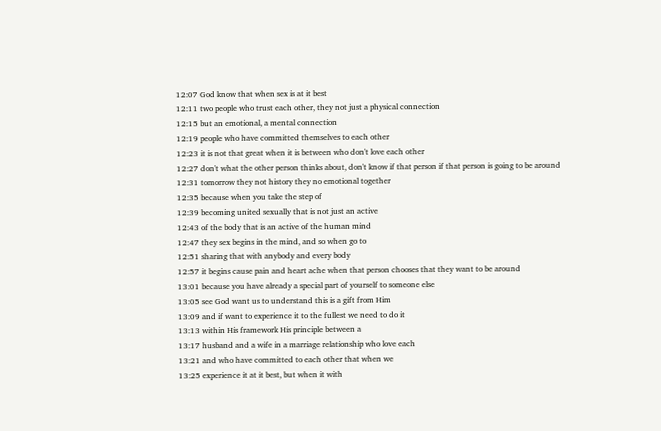12:07 God know that when sex is at it best
12:11 two people who trust each other, they not just a physical connection
12:15 but an emotional, a mental connection
12:19 people who have committed themselves to each other
12:23 it is not that great when it is between who don't love each other
12:27 don't what the other person thinks about, don't know if that person if that person is going to be around
12:31 tomorrow they not history they no emotional together
12:35 because when you take the step of
12:39 becoming united sexually that is not just an active
12:43 of the body that is an active of the human mind
12:47 they sex begins in the mind, and so when go to
12:51 sharing that with anybody and every body
12:57 it begins cause pain and heart ache when that person chooses that they want to be around
13:01 because you have already a special part of yourself to someone else
13:05 see God want us to understand this is a gift from Him
13:09 and if want to experience it to the fullest we need to do it
13:13 within His framework His principle between a
13:17 husband and a wife in a marriage relationship who love each
13:21 and who have committed to each other that when we
13:25 experience it at it best, but when it with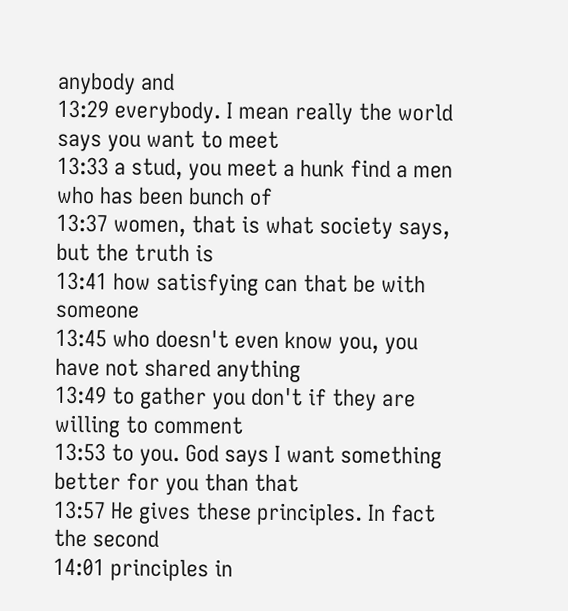anybody and
13:29 everybody. I mean really the world says you want to meet
13:33 a stud, you meet a hunk find a men who has been bunch of
13:37 women, that is what society says, but the truth is
13:41 how satisfying can that be with someone
13:45 who doesn't even know you, you have not shared anything
13:49 to gather you don't if they are willing to comment
13:53 to you. God says I want something better for you than that
13:57 He gives these principles. In fact the second
14:01 principles in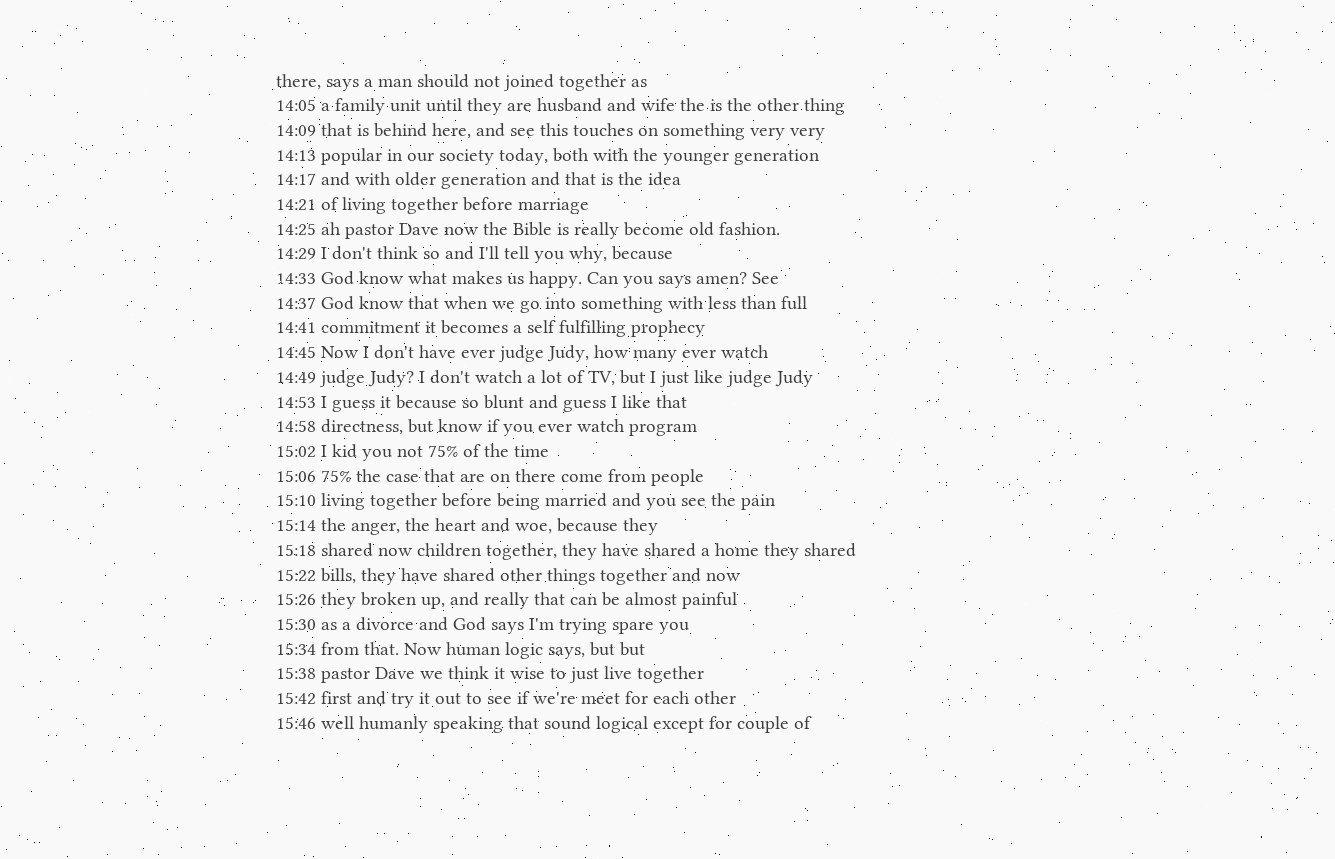there, says a man should not joined together as
14:05 a family unit until they are husband and wife the is the other thing
14:09 that is behind here, and see this touches on something very very
14:13 popular in our society today, both with the younger generation
14:17 and with older generation and that is the idea
14:21 of living together before marriage
14:25 ah pastor Dave now the Bible is really become old fashion.
14:29 I don't think so and I'll tell you why, because
14:33 God know what makes us happy. Can you says amen? See
14:37 God know that when we go into something with less than full
14:41 commitment it becomes a self fulfilling prophecy
14:45 Now I don't have ever judge Judy, how many ever watch
14:49 judge Judy? I don't watch a lot of TV, but I just like judge Judy
14:53 I guess it because so blunt and guess I like that
14:58 directness, but know if you ever watch program
15:02 I kid you not 75% of the time
15:06 75% the case that are on there come from people
15:10 living together before being married and you see the pain
15:14 the anger, the heart and woe, because they
15:18 shared now children together, they have shared a home they shared
15:22 bills, they have shared other things together and now
15:26 they broken up, and really that can be almost painful
15:30 as a divorce and God says I'm trying spare you
15:34 from that. Now human logic says, but but
15:38 pastor Dave we think it wise to just live together
15:42 first and try it out to see if we're meet for each other
15:46 well humanly speaking that sound logical except for couple of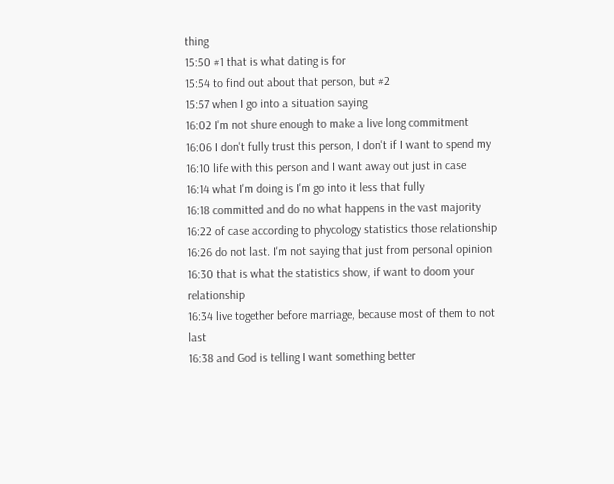thing
15:50 #1 that is what dating is for
15:54 to find out about that person, but #2
15:57 when I go into a situation saying
16:02 I'm not shure enough to make a live long commitment
16:06 I don't fully trust this person, I don't if I want to spend my
16:10 life with this person and I want away out just in case
16:14 what I'm doing is I'm go into it less that fully
16:18 committed and do no what happens in the vast majority
16:22 of case according to phycology statistics those relationship
16:26 do not last. I'm not saying that just from personal opinion
16:30 that is what the statistics show, if want to doom your relationship
16:34 live together before marriage, because most of them to not last
16:38 and God is telling I want something better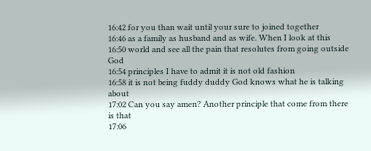16:42 for you than wait until your sure to joined together
16:46 as a family as husband and as wife. When I look at this
16:50 world and see all the pain that resolutes from going outside God
16:54 principles I have to admit it is not old fashion
16:58 it is not being fuddy duddy God knows what he is talking about
17:02 Can you say amen? Another principle that come from there is that
17:06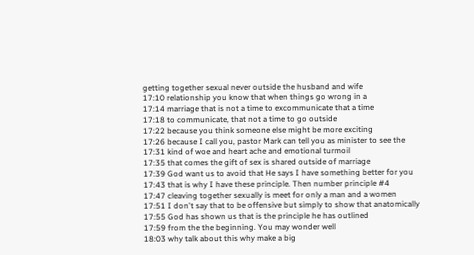getting together sexual never outside the husband and wife
17:10 relationship you know that when things go wrong in a
17:14 marriage that is not a time to excommunicate that a time
17:18 to communicate, that not a time to go outside
17:22 because you think someone else might be more exciting
17:26 because I call you, pastor Mark can tell you as minister to see the
17:31 kind of woe and heart ache and emotional turmoil
17:35 that comes the gift of sex is shared outside of marriage
17:39 God want us to avoid that He says I have something better for you
17:43 that is why I have these principle. Then number principle #4
17:47 cleaving together sexually is meet for only a man and a women
17:51 I don't say that to be offensive but simply to show that anatomically
17:55 God has shown us that is the principle he has outlined
17:59 from the the beginning. You may wonder well
18:03 why talk about this why make a big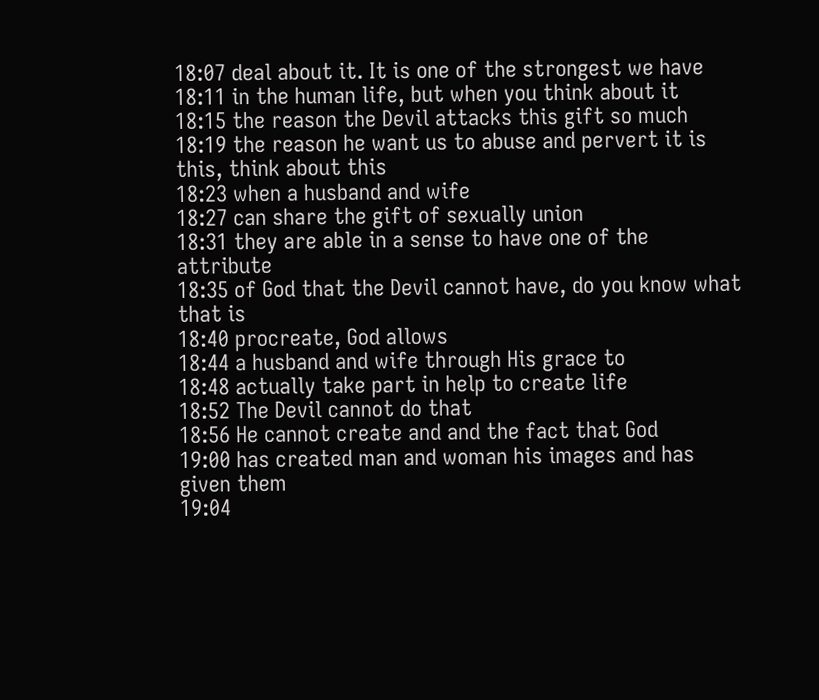18:07 deal about it. It is one of the strongest we have
18:11 in the human life, but when you think about it
18:15 the reason the Devil attacks this gift so much
18:19 the reason he want us to abuse and pervert it is this, think about this
18:23 when a husband and wife
18:27 can share the gift of sexually union
18:31 they are able in a sense to have one of the attribute
18:35 of God that the Devil cannot have, do you know what that is
18:40 procreate, God allows
18:44 a husband and wife through His grace to
18:48 actually take part in help to create life
18:52 The Devil cannot do that
18:56 He cannot create and and the fact that God
19:00 has created man and woman his images and has given them
19:04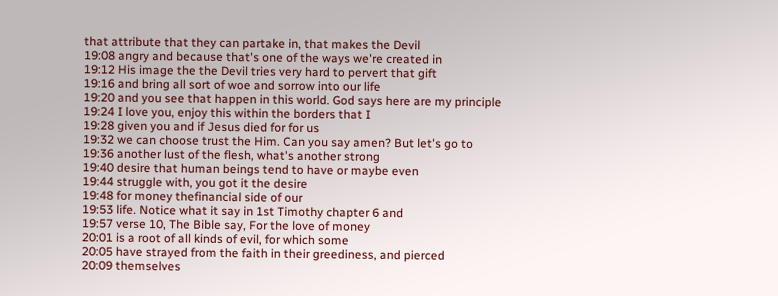that attribute that they can partake in, that makes the Devil
19:08 angry and because that's one of the ways we're created in
19:12 His image the the Devil tries very hard to pervert that gift
19:16 and bring all sort of woe and sorrow into our life
19:20 and you see that happen in this world. God says here are my principle
19:24 I love you, enjoy this within the borders that I
19:28 given you and if Jesus died for for us
19:32 we can choose trust the Him. Can you say amen? But let's go to
19:36 another lust of the flesh, what's another strong
19:40 desire that human beings tend to have or maybe even
19:44 struggle with, you got it the desire
19:48 for money thefinancial side of our
19:53 life. Notice what it say in 1st Timothy chapter 6 and
19:57 verse 10, The Bible say, For the love of money
20:01 is a root of all kinds of evil, for which some
20:05 have strayed from the faith in their greediness, and pierced
20:09 themselves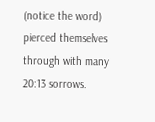(notice the word) pierced themselves through with many
20:13 sorrows.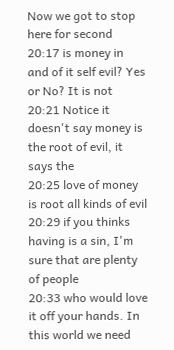Now we got to stop here for second
20:17 is money in and of it self evil? Yes or No? It is not
20:21 Notice it doesn't say money is the root of evil, it says the
20:25 love of money is root all kinds of evil
20:29 if you thinks having is a sin, I'm sure that are plenty of people
20:33 who would love it off your hands. In this world we need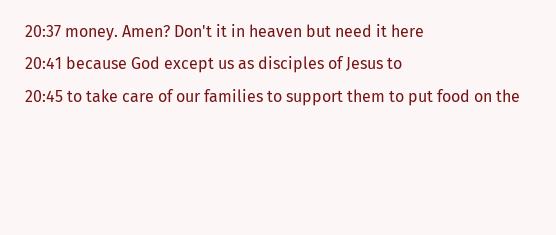20:37 money. Amen? Don't it in heaven but need it here
20:41 because God except us as disciples of Jesus to
20:45 to take care of our families to support them to put food on the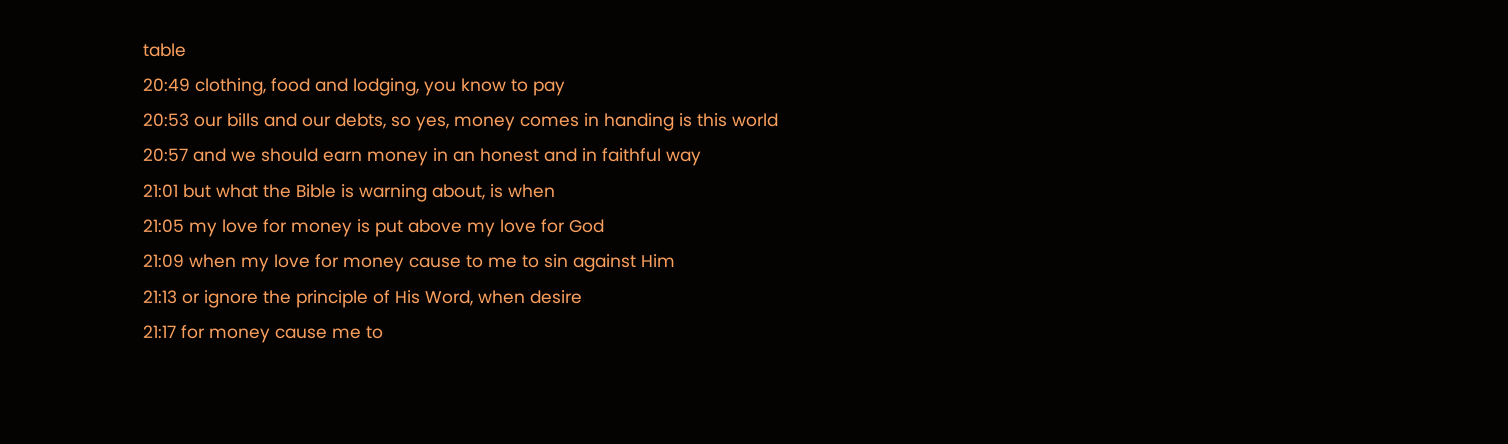table
20:49 clothing, food and lodging, you know to pay
20:53 our bills and our debts, so yes, money comes in handing is this world
20:57 and we should earn money in an honest and in faithful way
21:01 but what the Bible is warning about, is when
21:05 my love for money is put above my love for God
21:09 when my love for money cause to me to sin against Him
21:13 or ignore the principle of His Word, when desire
21:17 for money cause me to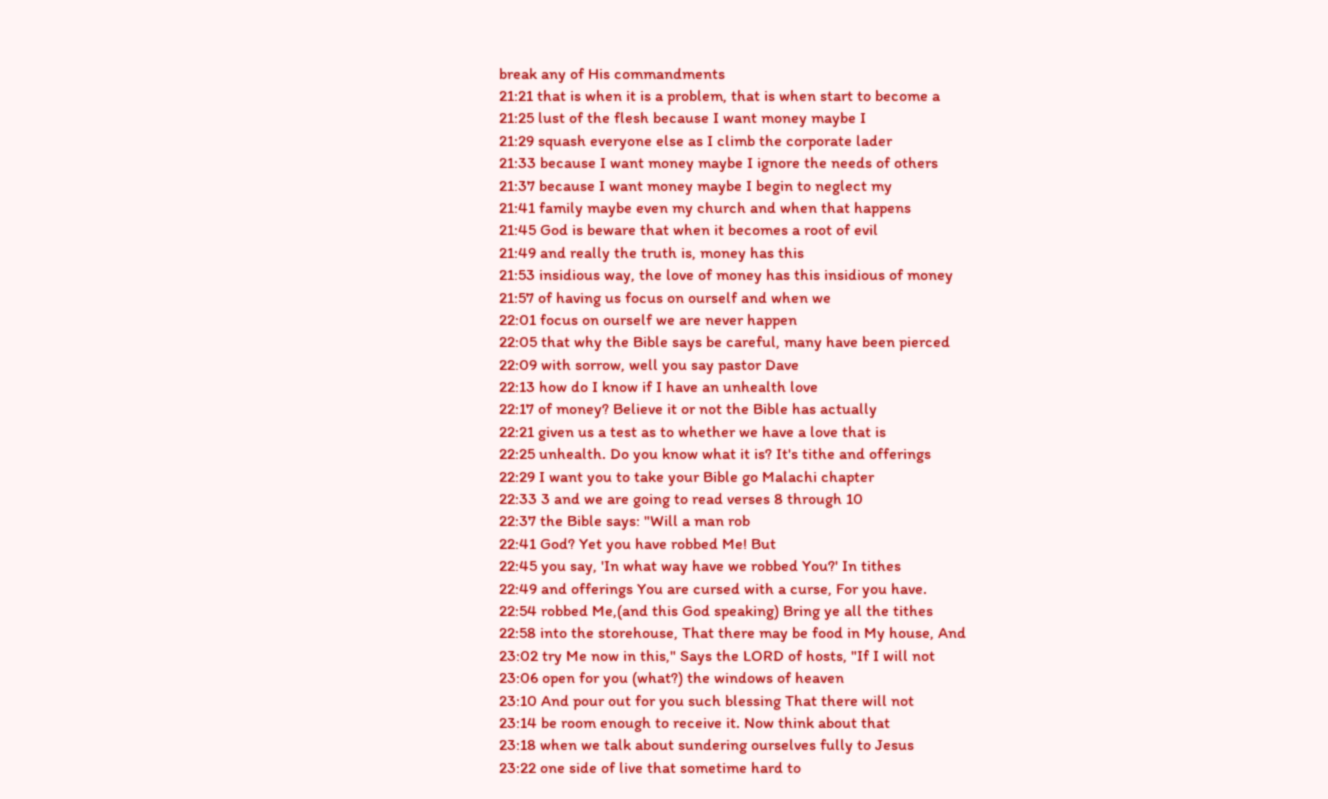break any of His commandments
21:21 that is when it is a problem, that is when start to become a
21:25 lust of the flesh because I want money maybe I
21:29 squash everyone else as I climb the corporate lader
21:33 because I want money maybe I ignore the needs of others
21:37 because I want money maybe I begin to neglect my
21:41 family maybe even my church and when that happens
21:45 God is beware that when it becomes a root of evil
21:49 and really the truth is, money has this
21:53 insidious way, the love of money has this insidious of money
21:57 of having us focus on ourself and when we
22:01 focus on ourself we are never happen
22:05 that why the Bible says be careful, many have been pierced
22:09 with sorrow, well you say pastor Dave
22:13 how do I know if I have an unhealth love
22:17 of money? Believe it or not the Bible has actually
22:21 given us a test as to whether we have a love that is
22:25 unhealth. Do you know what it is? It's tithe and offerings
22:29 I want you to take your Bible go Malachi chapter
22:33 3 and we are going to read verses 8 through 10
22:37 the Bible says: "Will a man rob
22:41 God? Yet you have robbed Me! But
22:45 you say, 'In what way have we robbed You?' In tithes
22:49 and offerings You are cursed with a curse, For you have.
22:54 robbed Me,(and this God speaking) Bring ye all the tithes
22:58 into the storehouse, That there may be food in My house, And
23:02 try Me now in this," Says the LORD of hosts, "If I will not
23:06 open for you (what?) the windows of heaven
23:10 And pour out for you such blessing That there will not
23:14 be room enough to receive it. Now think about that
23:18 when we talk about sundering ourselves fully to Jesus
23:22 one side of live that sometime hard to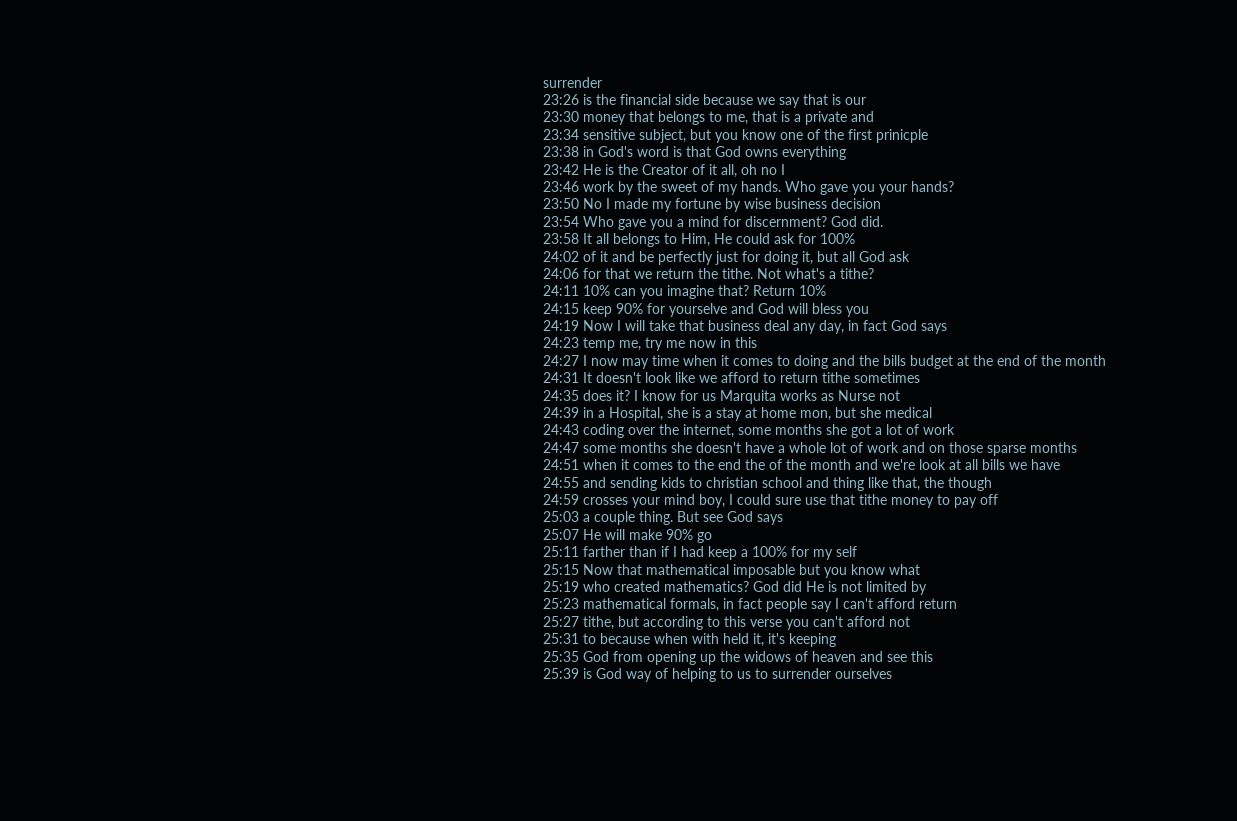surrender
23:26 is the financial side because we say that is our
23:30 money that belongs to me, that is a private and
23:34 sensitive subject, but you know one of the first prinicple
23:38 in God's word is that God owns everything
23:42 He is the Creator of it all, oh no I
23:46 work by the sweet of my hands. Who gave you your hands?
23:50 No I made my fortune by wise business decision
23:54 Who gave you a mind for discernment? God did.
23:58 It all belongs to Him, He could ask for 100%
24:02 of it and be perfectly just for doing it, but all God ask
24:06 for that we return the tithe. Not what's a tithe?
24:11 10% can you imagine that? Return 10%
24:15 keep 90% for yourselve and God will bless you
24:19 Now I will take that business deal any day, in fact God says
24:23 temp me, try me now in this
24:27 I now may time when it comes to doing and the bills budget at the end of the month
24:31 It doesn't look like we afford to return tithe sometimes
24:35 does it? I know for us Marquita works as Nurse not
24:39 in a Hospital, she is a stay at home mon, but she medical
24:43 coding over the internet, some months she got a lot of work
24:47 some months she doesn't have a whole lot of work and on those sparse months
24:51 when it comes to the end the of the month and we're look at all bills we have
24:55 and sending kids to christian school and thing like that, the though
24:59 crosses your mind boy, I could sure use that tithe money to pay off
25:03 a couple thing. But see God says
25:07 He will make 90% go
25:11 farther than if I had keep a 100% for my self
25:15 Now that mathematical imposable but you know what
25:19 who created mathematics? God did He is not limited by
25:23 mathematical formals, in fact people say I can't afford return
25:27 tithe, but according to this verse you can't afford not
25:31 to because when with held it, it's keeping
25:35 God from opening up the widows of heaven and see this
25:39 is God way of helping to us to surrender ourselves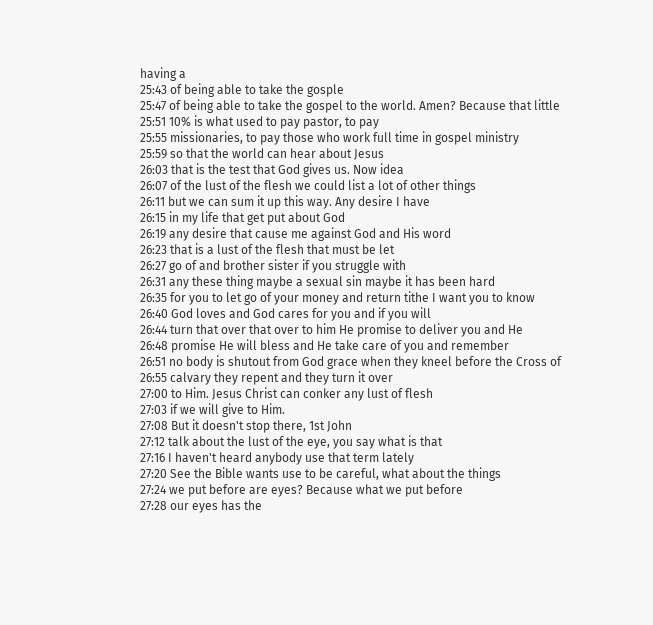having a
25:43 of being able to take the gosple
25:47 of being able to take the gospel to the world. Amen? Because that little
25:51 10% is what used to pay pastor, to pay
25:55 missionaries, to pay those who work full time in gospel ministry
25:59 so that the world can hear about Jesus
26:03 that is the test that God gives us. Now idea
26:07 of the lust of the flesh we could list a lot of other things
26:11 but we can sum it up this way. Any desire I have
26:15 in my life that get put about God
26:19 any desire that cause me against God and His word
26:23 that is a lust of the flesh that must be let
26:27 go of and brother sister if you struggle with
26:31 any these thing maybe a sexual sin maybe it has been hard
26:35 for you to let go of your money and return tithe I want you to know
26:40 God loves and God cares for you and if you will
26:44 turn that over that over to him He promise to deliver you and He
26:48 promise He will bless and He take care of you and remember
26:51 no body is shutout from God grace when they kneel before the Cross of
26:55 calvary they repent and they turn it over
27:00 to Him. Jesus Christ can conker any lust of flesh
27:03 if we will give to Him.
27:08 But it doesn't stop there, 1st John
27:12 talk about the lust of the eye, you say what is that
27:16 I haven't heard anybody use that term lately
27:20 See the Bible wants use to be careful, what about the things
27:24 we put before are eyes? Because what we put before
27:28 our eyes has the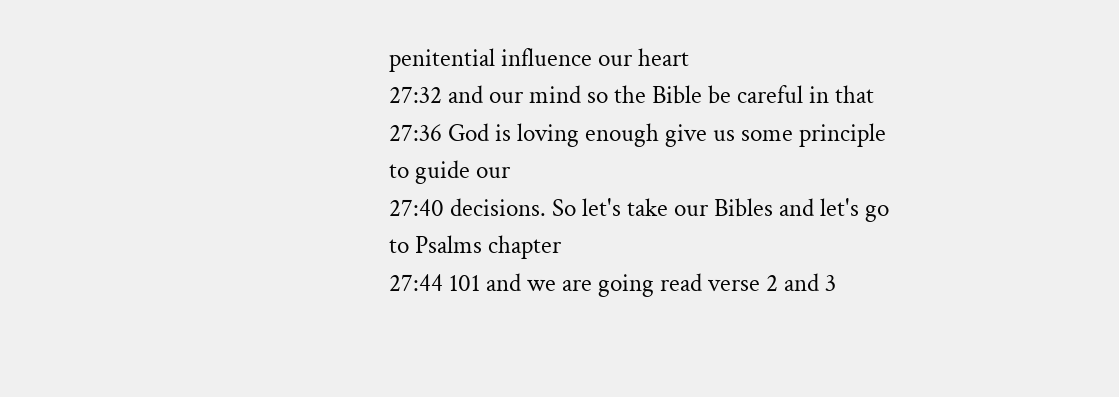penitential influence our heart
27:32 and our mind so the Bible be careful in that
27:36 God is loving enough give us some principle to guide our
27:40 decisions. So let's take our Bibles and let's go to Psalms chapter
27:44 101 and we are going read verse 2 and 3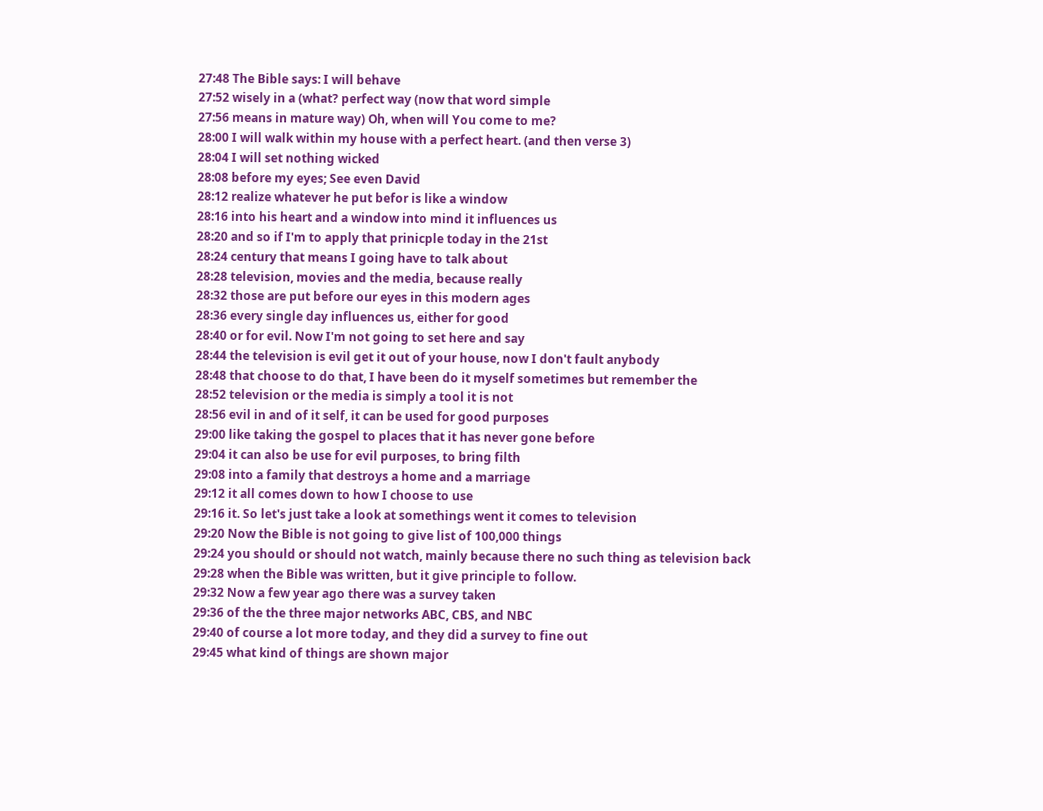27:48 The Bible says: I will behave
27:52 wisely in a (what? perfect way (now that word simple
27:56 means in mature way) Oh, when will You come to me?
28:00 I will walk within my house with a perfect heart. (and then verse 3)
28:04 I will set nothing wicked
28:08 before my eyes; See even David
28:12 realize whatever he put befor is like a window
28:16 into his heart and a window into mind it influences us
28:20 and so if I'm to apply that prinicple today in the 21st
28:24 century that means I going have to talk about
28:28 television, movies and the media, because really
28:32 those are put before our eyes in this modern ages
28:36 every single day influences us, either for good
28:40 or for evil. Now I'm not going to set here and say
28:44 the television is evil get it out of your house, now I don't fault anybody
28:48 that choose to do that, I have been do it myself sometimes but remember the
28:52 television or the media is simply a tool it is not
28:56 evil in and of it self, it can be used for good purposes
29:00 like taking the gospel to places that it has never gone before
29:04 it can also be use for evil purposes, to bring filth
29:08 into a family that destroys a home and a marriage
29:12 it all comes down to how I choose to use
29:16 it. So let's just take a look at somethings went it comes to television
29:20 Now the Bible is not going to give list of 100,000 things
29:24 you should or should not watch, mainly because there no such thing as television back
29:28 when the Bible was written, but it give principle to follow.
29:32 Now a few year ago there was a survey taken
29:36 of the the three major networks ABC, CBS, and NBC
29:40 of course a lot more today, and they did a survey to fine out
29:45 what kind of things are shown major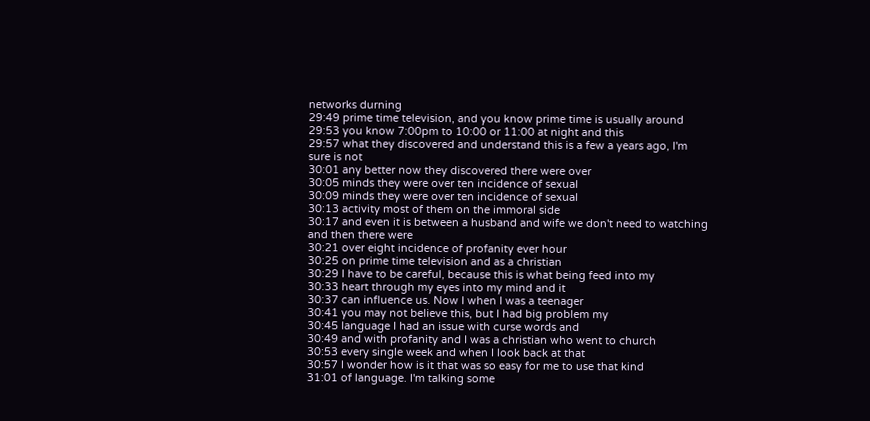networks durning
29:49 prime time television, and you know prime time is usually around
29:53 you know 7:00pm to 10:00 or 11:00 at night and this
29:57 what they discovered and understand this is a few a years ago, I'm sure is not
30:01 any better now they discovered there were over
30:05 minds they were over ten incidence of sexual
30:09 minds they were over ten incidence of sexual
30:13 activity most of them on the immoral side
30:17 and even it is between a husband and wife we don't need to watching and then there were
30:21 over eight incidence of profanity ever hour
30:25 on prime time television and as a christian
30:29 I have to be careful, because this is what being feed into my
30:33 heart through my eyes into my mind and it
30:37 can influence us. Now I when I was a teenager
30:41 you may not believe this, but I had big problem my
30:45 language I had an issue with curse words and
30:49 and with profanity and I was a christian who went to church
30:53 every single week and when I look back at that
30:57 I wonder how is it that was so easy for me to use that kind
31:01 of language. I'm talking some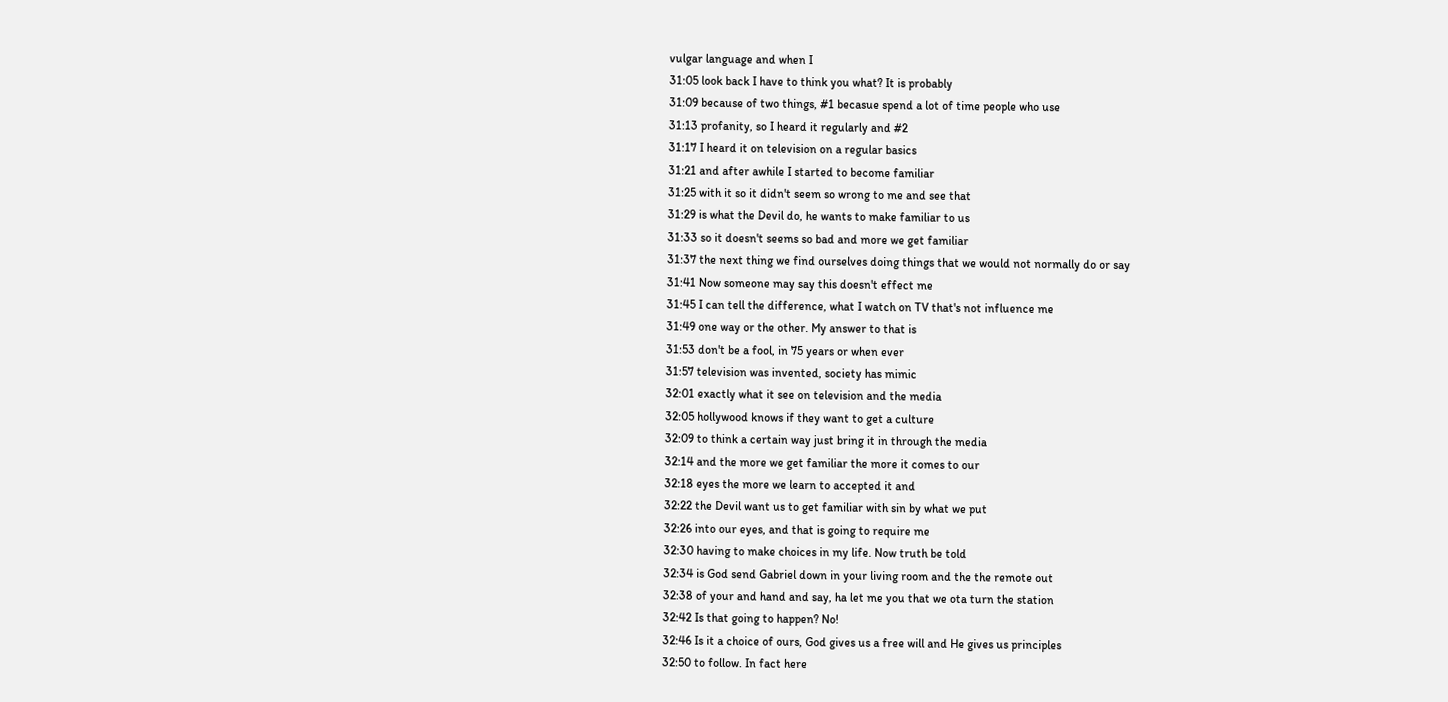vulgar language and when I
31:05 look back I have to think you what? It is probably
31:09 because of two things, #1 becasue spend a lot of time people who use
31:13 profanity, so I heard it regularly and #2
31:17 I heard it on television on a regular basics
31:21 and after awhile I started to become familiar
31:25 with it so it didn't seem so wrong to me and see that
31:29 is what the Devil do, he wants to make familiar to us
31:33 so it doesn't seems so bad and more we get familiar
31:37 the next thing we find ourselves doing things that we would not normally do or say
31:41 Now someone may say this doesn't effect me
31:45 I can tell the difference, what I watch on TV that's not influence me
31:49 one way or the other. My answer to that is
31:53 don't be a fool, in 75 years or when ever
31:57 television was invented, society has mimic
32:01 exactly what it see on television and the media
32:05 hollywood knows if they want to get a culture
32:09 to think a certain way just bring it in through the media
32:14 and the more we get familiar the more it comes to our
32:18 eyes the more we learn to accepted it and
32:22 the Devil want us to get familiar with sin by what we put
32:26 into our eyes, and that is going to require me
32:30 having to make choices in my life. Now truth be told
32:34 is God send Gabriel down in your living room and the the remote out
32:38 of your and hand and say, ha let me you that we ota turn the station
32:42 Is that going to happen? No!
32:46 Is it a choice of ours, God gives us a free will and He gives us principles
32:50 to follow. In fact here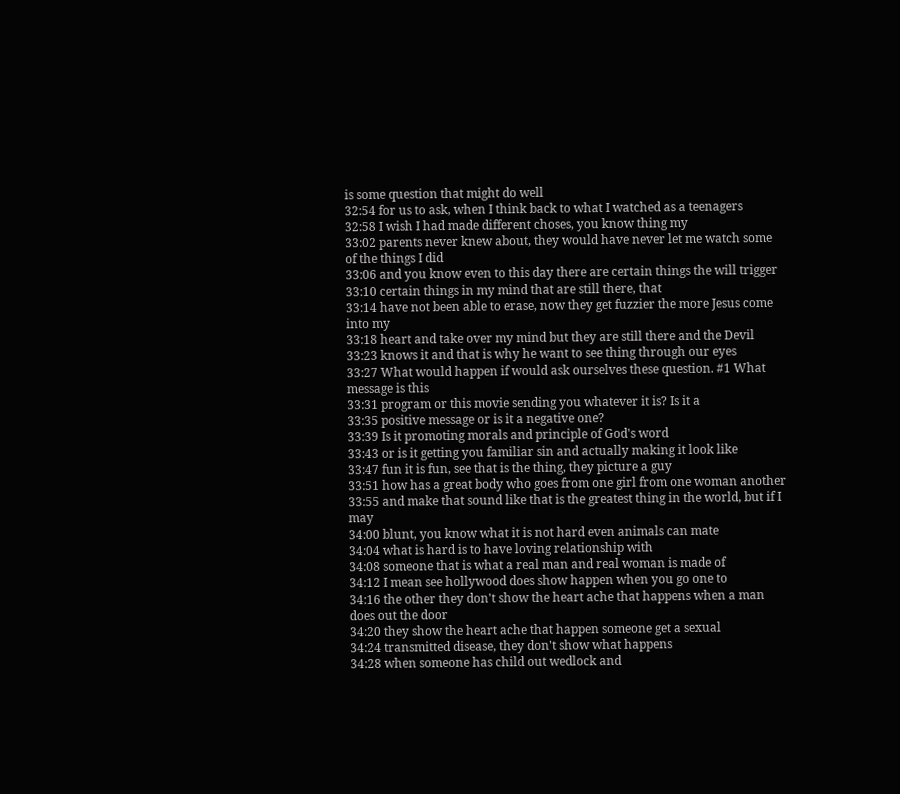is some question that might do well
32:54 for us to ask, when I think back to what I watched as a teenagers
32:58 I wish I had made different choses, you know thing my
33:02 parents never knew about, they would have never let me watch some of the things I did
33:06 and you know even to this day there are certain things the will trigger
33:10 certain things in my mind that are still there, that
33:14 have not been able to erase, now they get fuzzier the more Jesus come into my
33:18 heart and take over my mind but they are still there and the Devil
33:23 knows it and that is why he want to see thing through our eyes
33:27 What would happen if would ask ourselves these question. #1 What message is this
33:31 program or this movie sending you whatever it is? Is it a
33:35 positive message or is it a negative one?
33:39 Is it promoting morals and principle of God's word
33:43 or is it getting you familiar sin and actually making it look like
33:47 fun it is fun, see that is the thing, they picture a guy
33:51 how has a great body who goes from one girl from one woman another
33:55 and make that sound like that is the greatest thing in the world, but if I may
34:00 blunt, you know what it is not hard even animals can mate
34:04 what is hard is to have loving relationship with
34:08 someone that is what a real man and real woman is made of
34:12 I mean see hollywood does show happen when you go one to
34:16 the other they don't show the heart ache that happens when a man does out the door
34:20 they show the heart ache that happen someone get a sexual
34:24 transmitted disease, they don't show what happens
34:28 when someone has child out wedlock and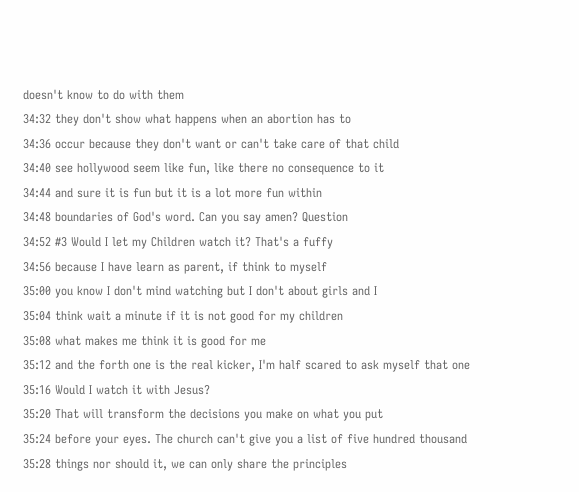doesn't know to do with them
34:32 they don't show what happens when an abortion has to
34:36 occur because they don't want or can't take care of that child
34:40 see hollywood seem like fun, like there no consequence to it
34:44 and sure it is fun but it is a lot more fun within
34:48 boundaries of God's word. Can you say amen? Question
34:52 #3 Would I let my Children watch it? That's a fuffy
34:56 because I have learn as parent, if think to myself
35:00 you know I don't mind watching but I don't about girls and I
35:04 think wait a minute if it is not good for my children
35:08 what makes me think it is good for me
35:12 and the forth one is the real kicker, I'm half scared to ask myself that one
35:16 Would I watch it with Jesus?
35:20 That will transform the decisions you make on what you put
35:24 before your eyes. The church can't give you a list of five hundred thousand
35:28 things nor should it, we can only share the principles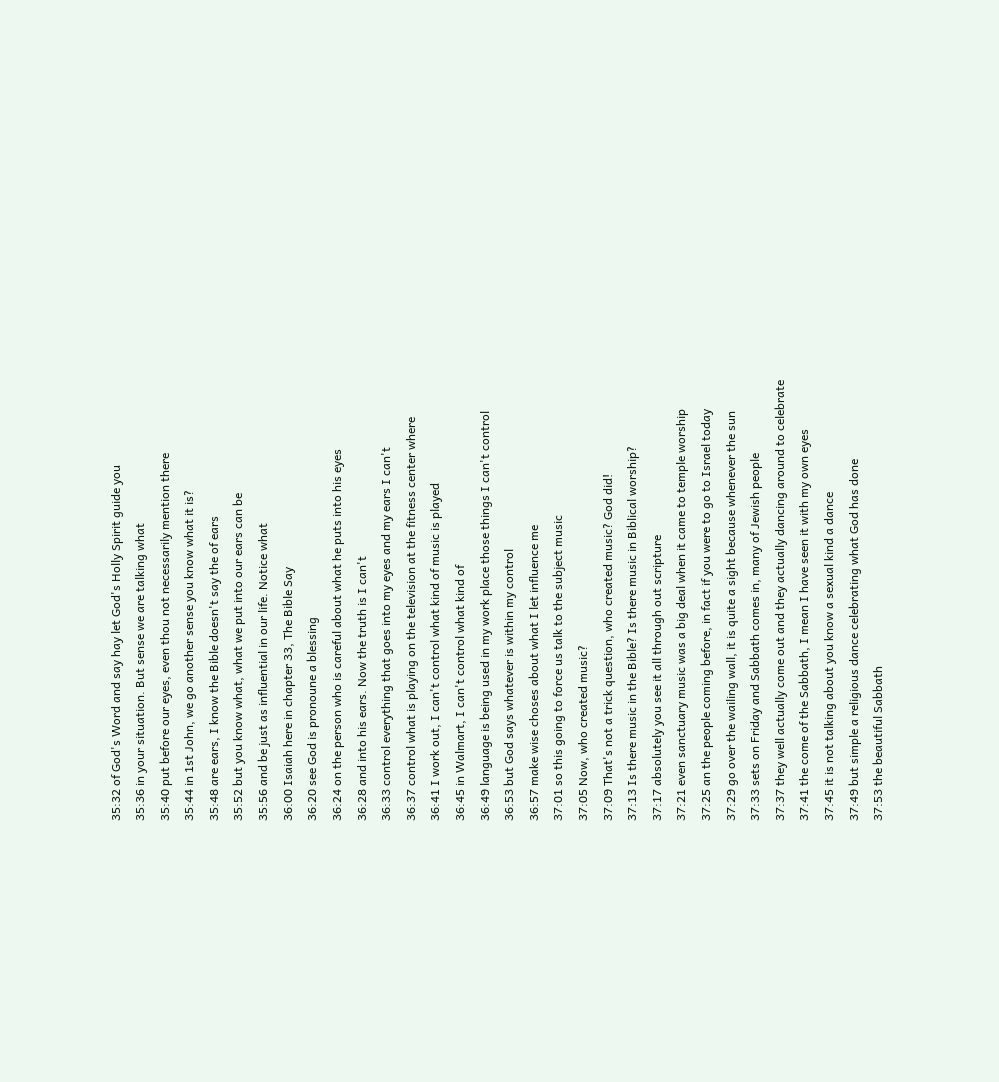35:32 of God's Word and say hay let God's Holly Spirit guide you
35:36 in your situation. But sense we are talking what
35:40 put before our eyes, even thou not necessarily mention there
35:44 in 1st John, we go another sense you know what it is?
35:48 are ears, I know the Bible doesn't say the of ears
35:52 but you know what, what we put into our ears can be
35:56 and be just as influential in our life. Notice what
36:00 Isaiah here in chapter 33, The Bible Say
36:20 see God is pronoune a blessing
36:24 on the person who is careful about what he puts into his eyes
36:28 and into his ears. Now the truth is I can't
36:33 control everything that goes into my eyes and my ears I can't
36:37 control what is playing on the television at the fitness center where
36:41 I work out, I can't control what kind of music is played
36:45 in Walmart, I can't control what kind of
36:49 language is being used in my work place those things I can't control
36:53 but God says whatever is within my control
36:57 make wise choses about what I let influence me
37:01 so this going to force us talk to the subject music
37:05 Now, who created music?
37:09 That's not a trick question, who created music? God did!
37:13 Is there music in the Bible? Is there music in Biblical worship?
37:17 absolutely you see it all through out scripture
37:21 even sanctuary music was a big deal when it came to temple worship
37:25 an the people coming before, in fact if you were to go to Israel today
37:29 go over the wailing wall, it is quite a sight because whenever the sun
37:33 sets on Friday and Sabbath comes in, many of Jewish people
37:37 they well actually come out and they actually dancing around to celebrate
37:41 the come of the Sabbath, I mean I have seen it with my own eyes
37:45 it is not talking about you know a sexual kind a dance
37:49 but simple a religious dance celebrating what God has done
37:53 the beautiful Sabbath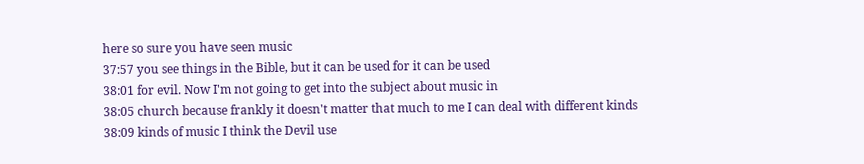here so sure you have seen music
37:57 you see things in the Bible, but it can be used for it can be used
38:01 for evil. Now I'm not going to get into the subject about music in
38:05 church because frankly it doesn't matter that much to me I can deal with different kinds
38:09 kinds of music I think the Devil use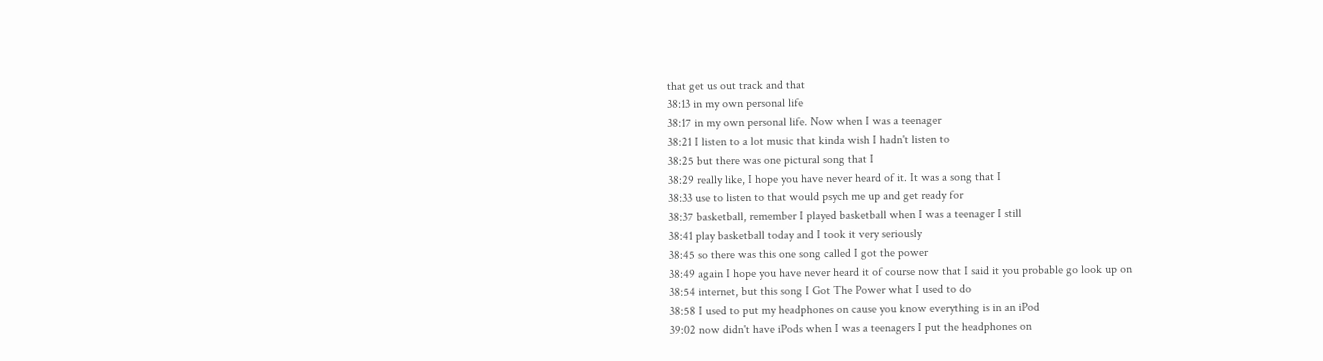that get us out track and that
38:13 in my own personal life
38:17 in my own personal life. Now when I was a teenager
38:21 I listen to a lot music that kinda wish I hadn't listen to
38:25 but there was one pictural song that I
38:29 really like, I hope you have never heard of it. It was a song that I
38:33 use to listen to that would psych me up and get ready for
38:37 basketball, remember I played basketball when I was a teenager I still
38:41 play basketball today and I took it very seriously
38:45 so there was this one song called I got the power
38:49 again I hope you have never heard it of course now that I said it you probable go look up on
38:54 internet, but this song I Got The Power what I used to do
38:58 I used to put my headphones on cause you know everything is in an iPod
39:02 now didn't have iPods when I was a teenagers I put the headphones on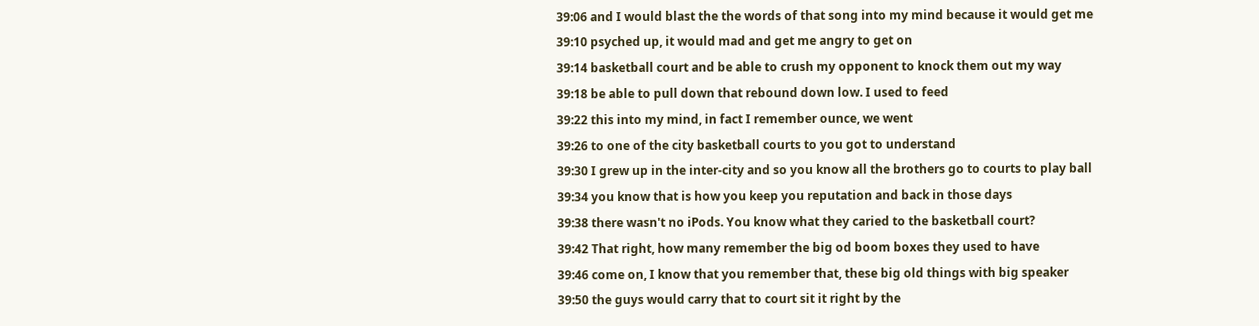39:06 and I would blast the the words of that song into my mind because it would get me
39:10 psyched up, it would mad and get me angry to get on
39:14 basketball court and be able to crush my opponent to knock them out my way
39:18 be able to pull down that rebound down low. I used to feed
39:22 this into my mind, in fact I remember ounce, we went
39:26 to one of the city basketball courts to you got to understand
39:30 I grew up in the inter-city and so you know all the brothers go to courts to play ball
39:34 you know that is how you keep you reputation and back in those days
39:38 there wasn't no iPods. You know what they caried to the basketball court?
39:42 That right, how many remember the big od boom boxes they used to have
39:46 come on, I know that you remember that, these big old things with big speaker
39:50 the guys would carry that to court sit it right by the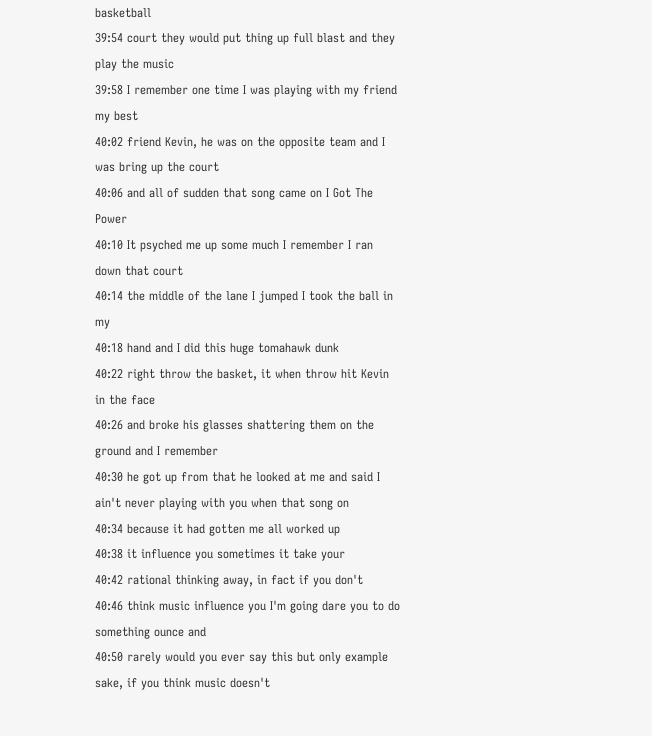basketball
39:54 court they would put thing up full blast and they play the music
39:58 I remember one time I was playing with my friend my best
40:02 friend Kevin, he was on the opposite team and I was bring up the court
40:06 and all of sudden that song came on I Got The Power
40:10 It psyched me up some much I remember I ran down that court
40:14 the middle of the lane I jumped I took the ball in my
40:18 hand and I did this huge tomahawk dunk
40:22 right throw the basket, it when throw hit Kevin in the face
40:26 and broke his glasses shattering them on the ground and I remember
40:30 he got up from that he looked at me and said I ain't never playing with you when that song on
40:34 because it had gotten me all worked up
40:38 it influence you sometimes it take your
40:42 rational thinking away, in fact if you don't
40:46 think music influence you I'm going dare you to do something ounce and
40:50 rarely would you ever say this but only example sake, if you think music doesn't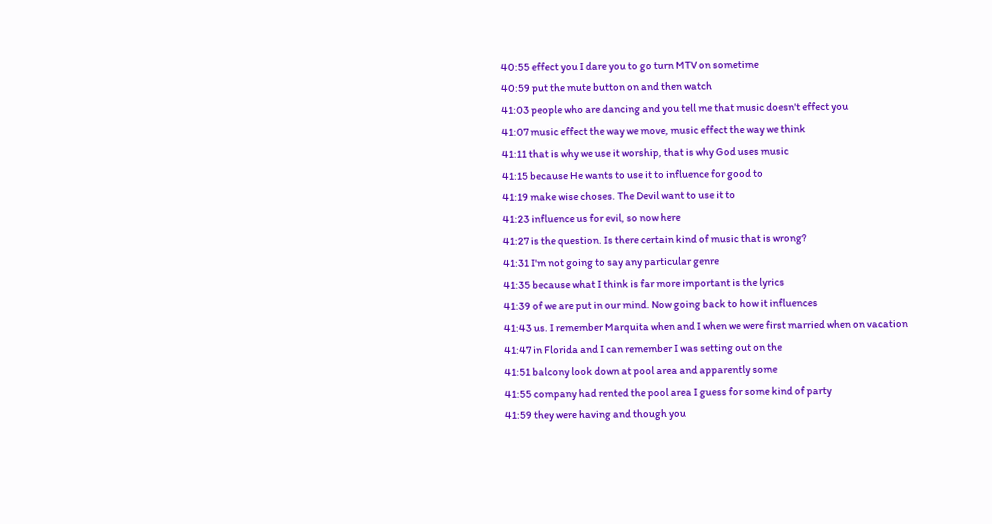40:55 effect you I dare you to go turn MTV on sometime
40:59 put the mute button on and then watch
41:03 people who are dancing and you tell me that music doesn't effect you
41:07 music effect the way we move, music effect the way we think
41:11 that is why we use it worship, that is why God uses music
41:15 because He wants to use it to influence for good to
41:19 make wise choses. The Devil want to use it to
41:23 influence us for evil, so now here
41:27 is the question. Is there certain kind of music that is wrong?
41:31 I'm not going to say any particular genre
41:35 because what I think is far more important is the lyrics
41:39 of we are put in our mind. Now going back to how it influences
41:43 us. I remember Marquita when and I when we were first married when on vacation
41:47 in Florida and I can remember I was setting out on the
41:51 balcony look down at pool area and apparently some
41:55 company had rented the pool area I guess for some kind of party
41:59 they were having and though you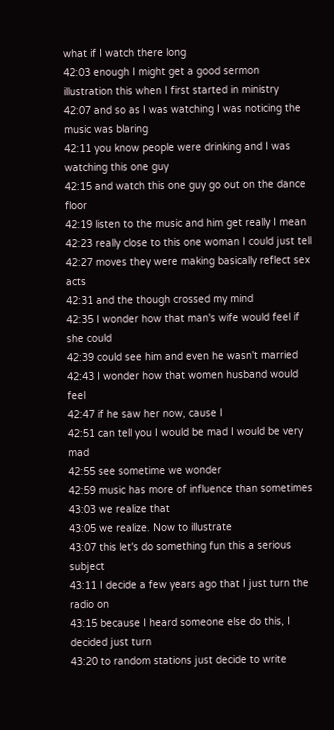what if I watch there long
42:03 enough I might get a good sermon illustration this when I first started in ministry
42:07 and so as I was watching I was noticing the music was blaring
42:11 you know people were drinking and I was watching this one guy
42:15 and watch this one guy go out on the dance floor
42:19 listen to the music and him get really I mean
42:23 really close to this one woman I could just tell
42:27 moves they were making basically reflect sex acts
42:31 and the though crossed my mind
42:35 I wonder how that man's wife would feel if she could
42:39 could see him and even he wasn't married
42:43 I wonder how that women husband would feel
42:47 if he saw her now, cause I
42:51 can tell you I would be mad I would be very mad
42:55 see sometime we wonder
42:59 music has more of influence than sometimes
43:03 we realize that
43:05 we realize. Now to illustrate
43:07 this let's do something fun this a serious subject
43:11 I decide a few years ago that I just turn the radio on
43:15 because I heard someone else do this, I decided just turn
43:20 to random stations just decide to write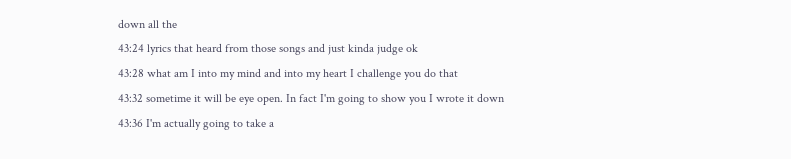down all the
43:24 lyrics that heard from those songs and just kinda judge ok
43:28 what am I into my mind and into my heart I challenge you do that
43:32 sometime it will be eye open. In fact I'm going to show you I wrote it down
43:36 I'm actually going to take a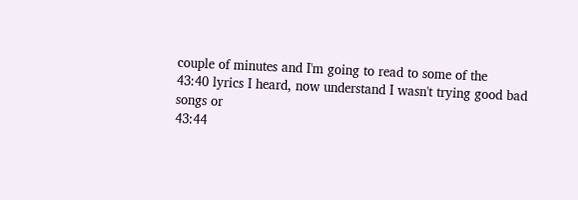couple of minutes and I'm going to read to some of the
43:40 lyrics I heard, now understand I wasn't trying good bad songs or
43:44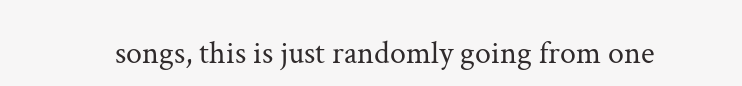songs, this is just randomly going from one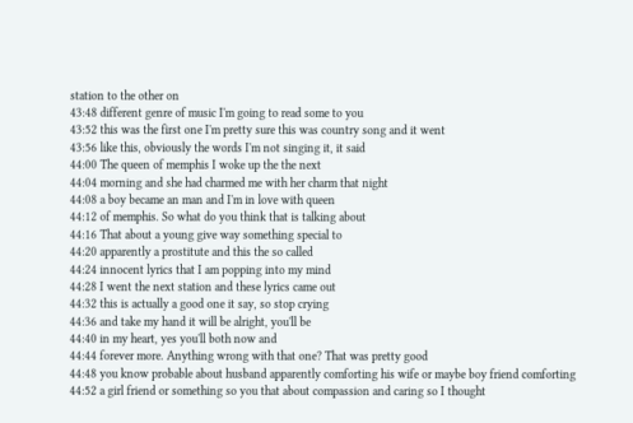station to the other on
43:48 different genre of music I'm going to read some to you
43:52 this was the first one I'm pretty sure this was country song and it went
43:56 like this, obviously the words I'm not singing it, it said
44:00 The queen of memphis I woke up the the next
44:04 morning and she had charmed me with her charm that night
44:08 a boy became an man and I'm in love with queen
44:12 of memphis. So what do you think that is talking about
44:16 That about a young give way something special to
44:20 apparently a prostitute and this the so called
44:24 innocent lyrics that I am popping into my mind
44:28 I went the next station and these lyrics came out
44:32 this is actually a good one it say, so stop crying
44:36 and take my hand it will be alright, you'll be
44:40 in my heart, yes you'll both now and
44:44 forever more. Anything wrong with that one? That was pretty good
44:48 you know probable about husband apparently comforting his wife or maybe boy friend comforting
44:52 a girl friend or something so you that about compassion and caring so I thought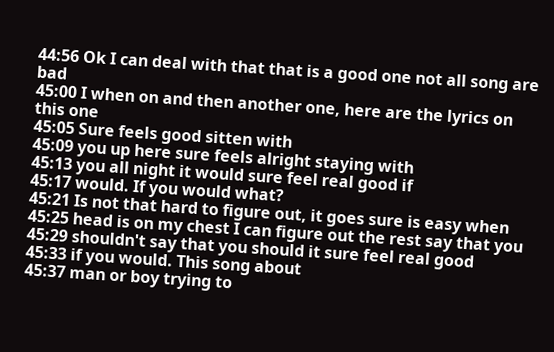44:56 Ok I can deal with that that is a good one not all song are bad
45:00 I when on and then another one, here are the lyrics on this one
45:05 Sure feels good sitten with
45:09 you up here sure feels alright staying with
45:13 you all night it would sure feel real good if
45:17 would. If you would what?
45:21 Is not that hard to figure out, it goes sure is easy when
45:25 head is on my chest I can figure out the rest say that you
45:29 shouldn't say that you should it sure feel real good
45:33 if you would. This song about
45:37 man or boy trying to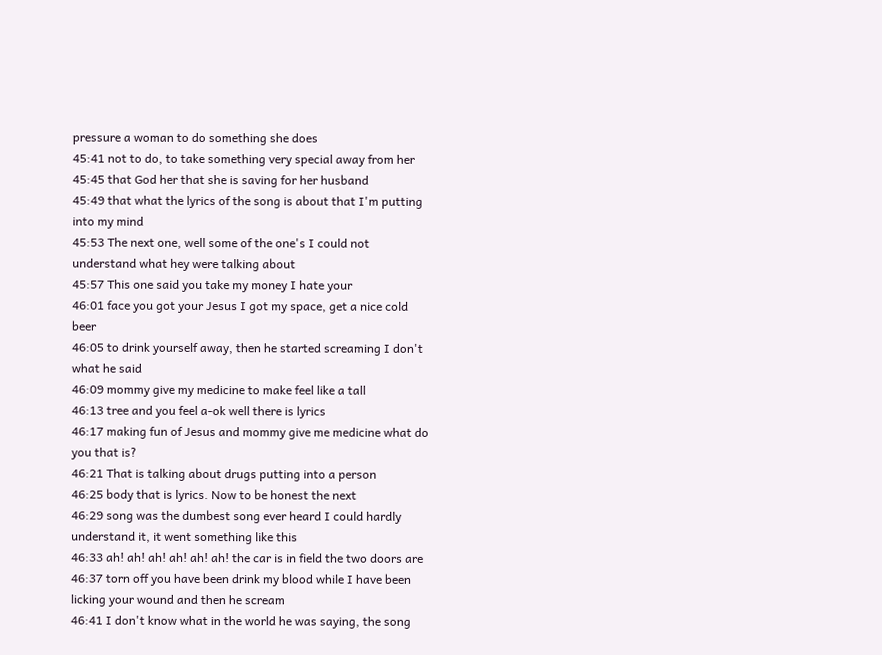pressure a woman to do something she does
45:41 not to do, to take something very special away from her
45:45 that God her that she is saving for her husband
45:49 that what the lyrics of the song is about that I'm putting into my mind
45:53 The next one, well some of the one's I could not understand what hey were talking about
45:57 This one said you take my money I hate your
46:01 face you got your Jesus I got my space, get a nice cold beer
46:05 to drink yourself away, then he started screaming I don't what he said
46:09 mommy give my medicine to make feel like a tall
46:13 tree and you feel a-ok well there is lyrics
46:17 making fun of Jesus and mommy give me medicine what do you that is?
46:21 That is talking about drugs putting into a person
46:25 body that is lyrics. Now to be honest the next
46:29 song was the dumbest song ever heard I could hardly understand it, it went something like this
46:33 ah! ah! ah! ah! ah! ah! the car is in field the two doors are
46:37 torn off you have been drink my blood while I have been licking your wound and then he scream
46:41 I don't know what in the world he was saying, the song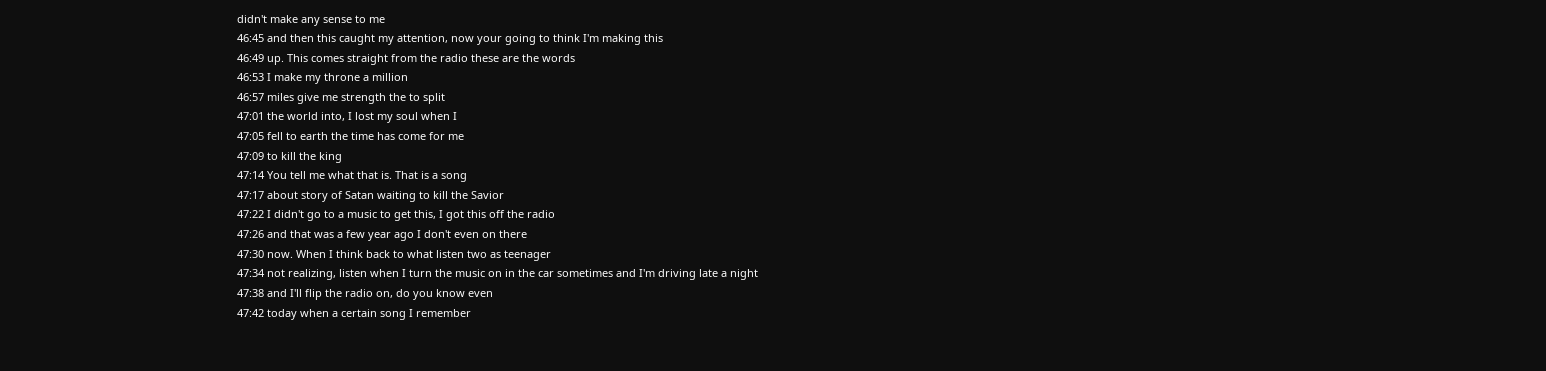didn't make any sense to me
46:45 and then this caught my attention, now your going to think I'm making this
46:49 up. This comes straight from the radio these are the words
46:53 I make my throne a million
46:57 miles give me strength the to split
47:01 the world into, I lost my soul when I
47:05 fell to earth the time has come for me
47:09 to kill the king
47:14 You tell me what that is. That is a song
47:17 about story of Satan waiting to kill the Savior
47:22 I didn't go to a music to get this, I got this off the radio
47:26 and that was a few year ago I don't even on there
47:30 now. When I think back to what listen two as teenager
47:34 not realizing, listen when I turn the music on in the car sometimes and I'm driving late a night
47:38 and I'll flip the radio on, do you know even
47:42 today when a certain song I remember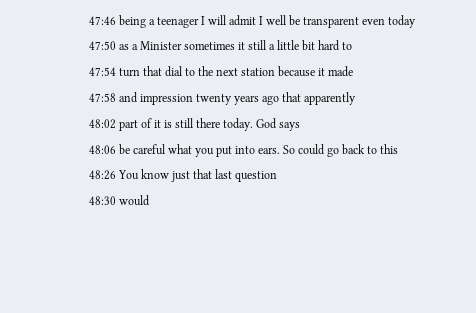47:46 being a teenager I will admit I well be transparent even today
47:50 as a Minister sometimes it still a little bit hard to
47:54 turn that dial to the next station because it made
47:58 and impression twenty years ago that apparently
48:02 part of it is still there today. God says
48:06 be careful what you put into ears. So could go back to this
48:26 You know just that last question
48:30 would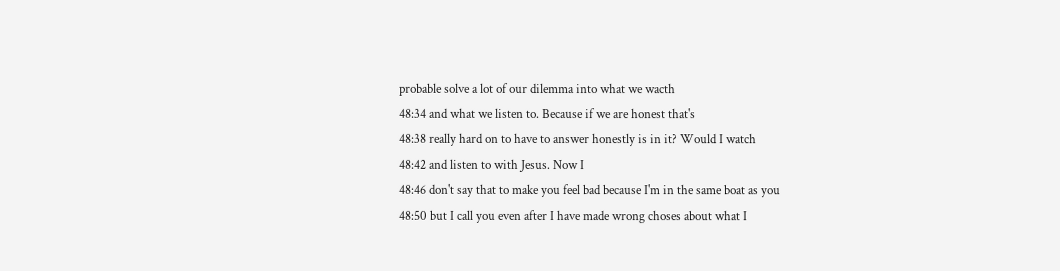probable solve a lot of our dilemma into what we wacth
48:34 and what we listen to. Because if we are honest that's
48:38 really hard on to have to answer honestly is in it? Would I watch
48:42 and listen to with Jesus. Now I
48:46 don't say that to make you feel bad because I'm in the same boat as you
48:50 but I call you even after I have made wrong choses about what I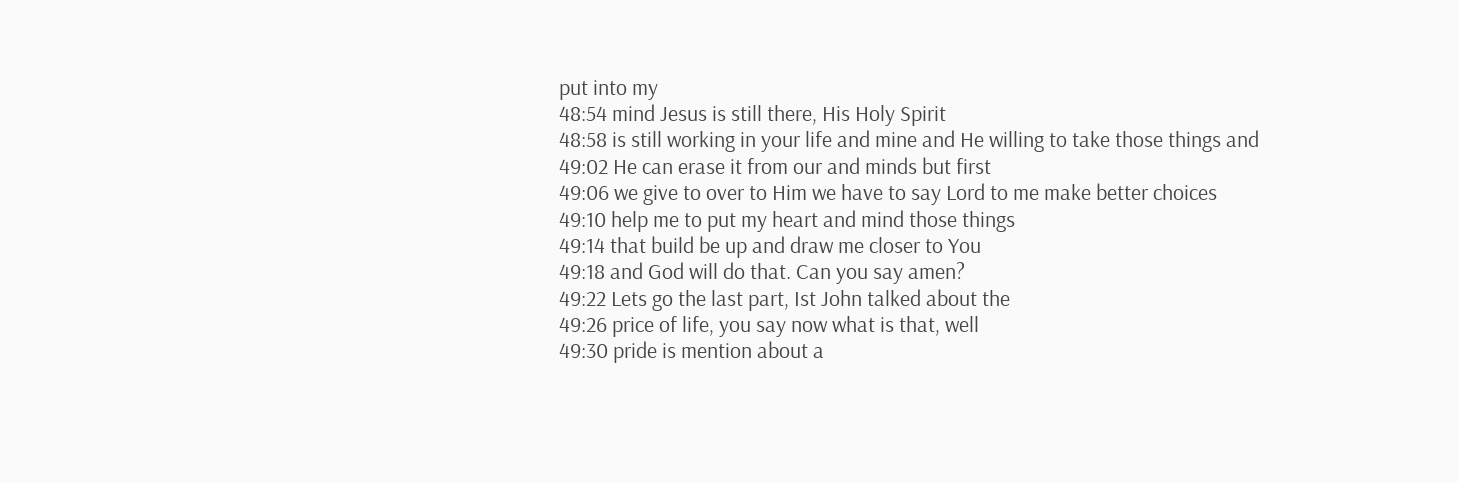put into my
48:54 mind Jesus is still there, His Holy Spirit
48:58 is still working in your life and mine and He willing to take those things and
49:02 He can erase it from our and minds but first
49:06 we give to over to Him we have to say Lord to me make better choices
49:10 help me to put my heart and mind those things
49:14 that build be up and draw me closer to You
49:18 and God will do that. Can you say amen?
49:22 Lets go the last part, Ist John talked about the
49:26 price of life, you say now what is that, well
49:30 pride is mention about a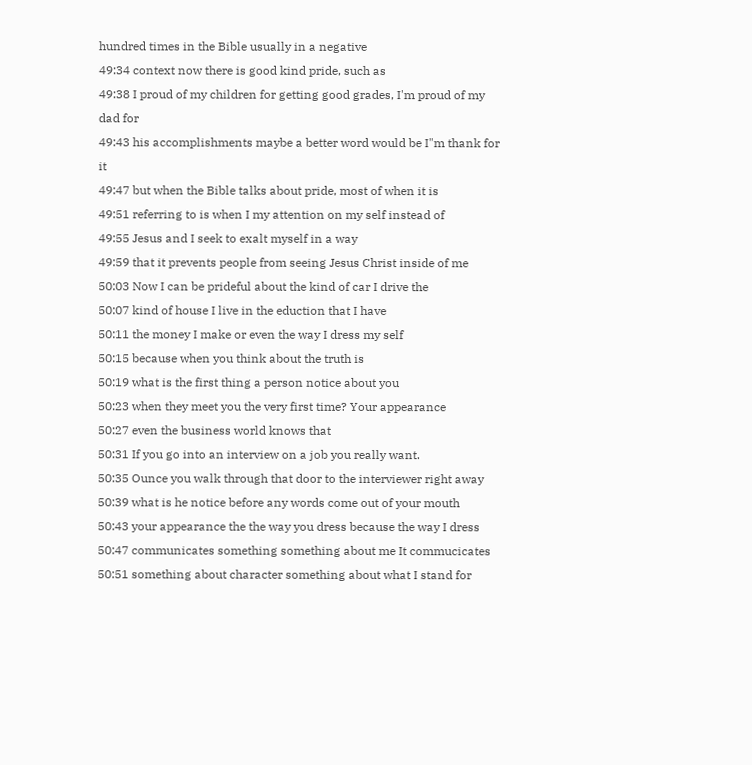hundred times in the Bible usually in a negative
49:34 context now there is good kind pride, such as
49:38 I proud of my children for getting good grades, I'm proud of my dad for
49:43 his accomplishments maybe a better word would be I"m thank for it
49:47 but when the Bible talks about pride, most of when it is
49:51 referring to is when I my attention on my self instead of
49:55 Jesus and I seek to exalt myself in a way
49:59 that it prevents people from seeing Jesus Christ inside of me
50:03 Now I can be prideful about the kind of car I drive the
50:07 kind of house I live in the eduction that I have
50:11 the money I make or even the way I dress my self
50:15 because when you think about the truth is
50:19 what is the first thing a person notice about you
50:23 when they meet you the very first time? Your appearance
50:27 even the business world knows that
50:31 If you go into an interview on a job you really want.
50:35 Ounce you walk through that door to the interviewer right away
50:39 what is he notice before any words come out of your mouth
50:43 your appearance the the way you dress because the way I dress
50:47 communicates something something about me It commucicates
50:51 something about character something about what I stand for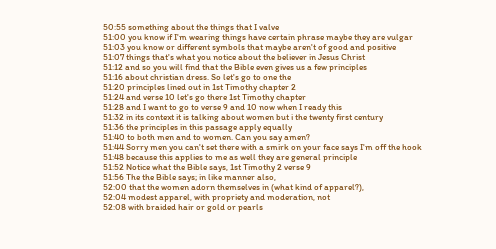50:55 something about the things that I valve
51:00 you know if I'm wearing things have certain phrase maybe they are vulgar
51:03 you know or different symbols that maybe aren't of good and positive
51:07 things that's what you notice about the believer in Jesus Christ
51:12 and so you will find that the Bible even gives us a few principles
51:16 about christian dress. So let's go to one the
51:20 principles lined out in 1st Timothy chapter 2
51:24 and verse 10 let's go there 1st Timothy chapter
51:28 and I want to go to verse 9 and 10 now when I ready this
51:32 in its context it is talking about women but i the twenty first century
51:36 the principles in this passage apply equally
51:40 to both men and to women. Can you say amen?
51:44 Sorry men you can't set there with a smirk on your face says I'm off the hook
51:48 because this applies to me as well they are general principle
51:52 Notice what the Bible says, 1st Timothy 2 verse 9
51:56 The the Bible says; in like manner also,
52:00 that the women adorn themselves in (what kind of apparel?),
52:04 modest apparel, with propriety and moderation, not
52:08 with braided hair or gold or pearls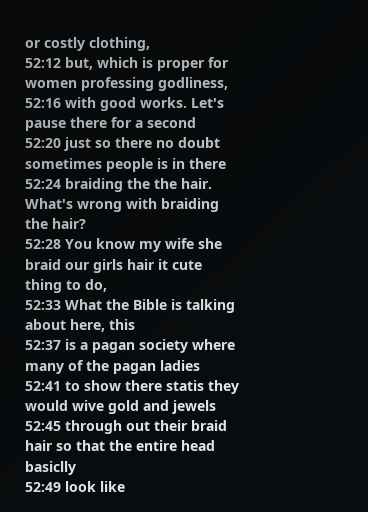or costly clothing,
52:12 but, which is proper for women professing godliness,
52:16 with good works. Let's pause there for a second
52:20 just so there no doubt sometimes people is in there
52:24 braiding the the hair. What's wrong with braiding the hair?
52:28 You know my wife she braid our girls hair it cute thing to do,
52:33 What the Bible is talking about here, this
52:37 is a pagan society where many of the pagan ladies
52:41 to show there statis they would wive gold and jewels
52:45 through out their braid hair so that the entire head basiclly
52:49 look like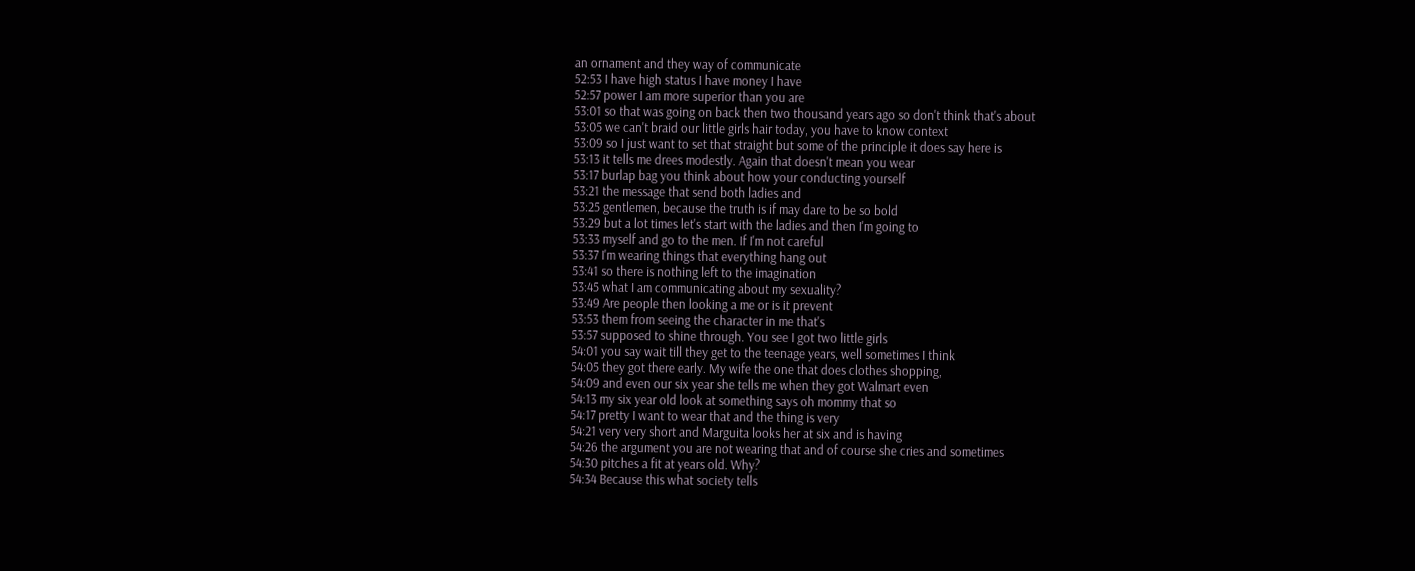an ornament and they way of communicate
52:53 I have high status I have money I have
52:57 power I am more superior than you are
53:01 so that was going on back then two thousand years ago so don't think that's about
53:05 we can't braid our little girls hair today, you have to know context
53:09 so I just want to set that straight but some of the principle it does say here is
53:13 it tells me drees modestly. Again that doesn't mean you wear
53:17 burlap bag you think about how your conducting yourself
53:21 the message that send both ladies and
53:25 gentlemen, because the truth is if may dare to be so bold
53:29 but a lot times let's start with the ladies and then I'm going to
53:33 myself and go to the men. If I'm not careful
53:37 I'm wearing things that everything hang out
53:41 so there is nothing left to the imagination
53:45 what I am communicating about my sexuality?
53:49 Are people then looking a me or is it prevent
53:53 them from seeing the character in me that's
53:57 supposed to shine through. You see I got two little girls
54:01 you say wait till they get to the teenage years, well sometimes I think
54:05 they got there early. My wife the one that does clothes shopping,
54:09 and even our six year she tells me when they got Walmart even
54:13 my six year old look at something says oh mommy that so
54:17 pretty I want to wear that and the thing is very
54:21 very very short and Marguita looks her at six and is having
54:26 the argument you are not wearing that and of course she cries and sometimes
54:30 pitches a fit at years old. Why?
54:34 Because this what society tells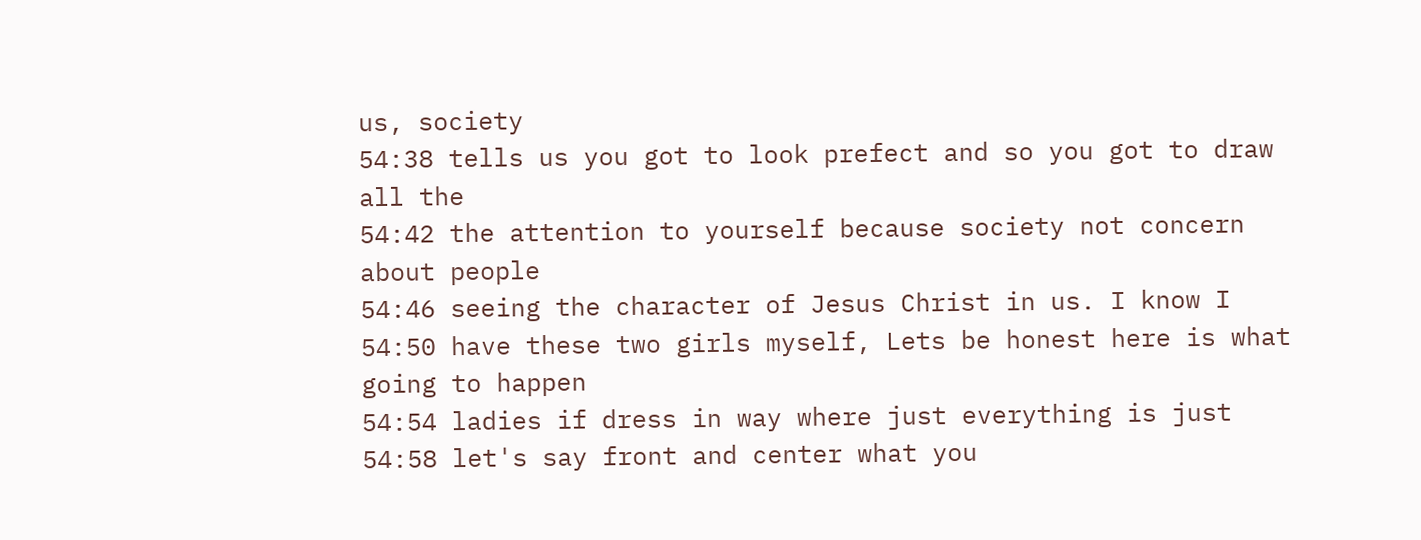us, society
54:38 tells us you got to look prefect and so you got to draw all the
54:42 the attention to yourself because society not concern about people
54:46 seeing the character of Jesus Christ in us. I know I
54:50 have these two girls myself, Lets be honest here is what going to happen
54:54 ladies if dress in way where just everything is just
54:58 let's say front and center what you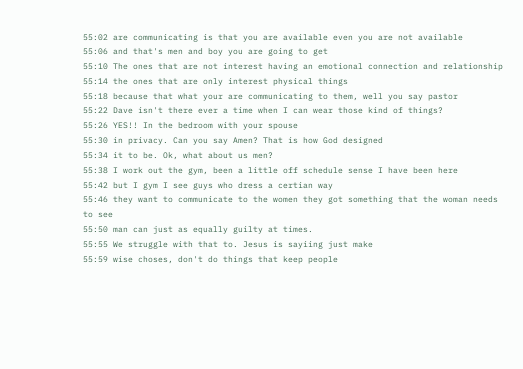55:02 are communicating is that you are available even you are not available
55:06 and that's men and boy you are going to get
55:10 The ones that are not interest having an emotional connection and relationship
55:14 the ones that are only interest physical things
55:18 because that what your are communicating to them, well you say pastor
55:22 Dave isn't there ever a time when I can wear those kind of things?
55:26 YES!! In the bedroom with your spouse
55:30 in privacy. Can you say Amen? That is how God designed
55:34 it to be. Ok, what about us men?
55:38 I work out the gym, been a little off schedule sense I have been here
55:42 but I gym I see guys who dress a certian way
55:46 they want to communicate to the women they got something that the woman needs to see
55:50 man can just as equally guilty at times.
55:55 We struggle with that to. Jesus is sayiing just make
55:59 wise choses, don't do things that keep people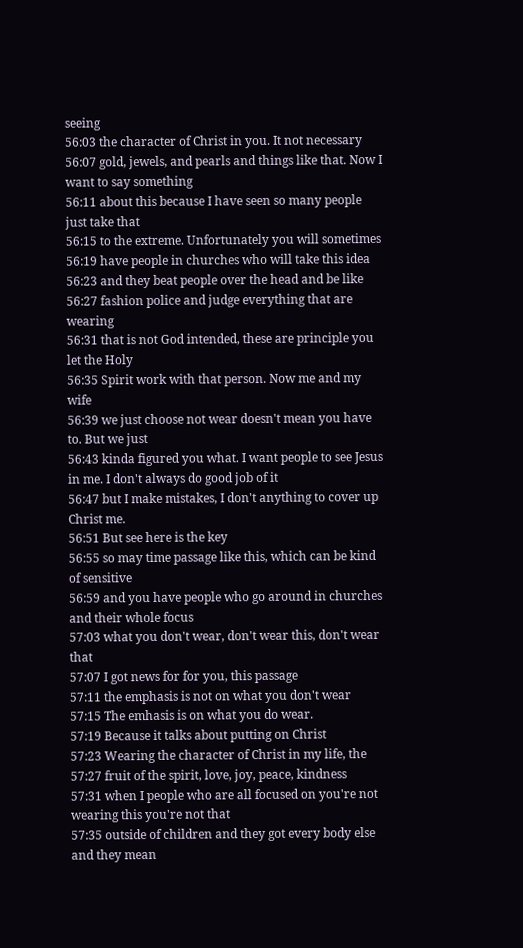seeing
56:03 the character of Christ in you. It not necessary
56:07 gold, jewels, and pearls and things like that. Now I want to say something
56:11 about this because I have seen so many people just take that
56:15 to the extreme. Unfortunately you will sometimes
56:19 have people in churches who will take this idea
56:23 and they beat people over the head and be like
56:27 fashion police and judge everything that are wearing
56:31 that is not God intended, these are principle you let the Holy
56:35 Spirit work with that person. Now me and my wife
56:39 we just choose not wear doesn't mean you have to. But we just
56:43 kinda figured you what. I want people to see Jesus in me. I don't always do good job of it
56:47 but I make mistakes, I don't anything to cover up Christ me.
56:51 But see here is the key
56:55 so may time passage like this, which can be kind of sensitive
56:59 and you have people who go around in churches and their whole focus
57:03 what you don't wear, don't wear this, don't wear that
57:07 I got news for for you, this passage
57:11 the emphasis is not on what you don't wear
57:15 The emhasis is on what you do wear.
57:19 Because it talks about putting on Christ
57:23 Wearing the character of Christ in my life, the
57:27 fruit of the spirit, love, joy, peace, kindness
57:31 when I people who are all focused on you're not wearing this you're not that
57:35 outside of children and they got every body else and they mean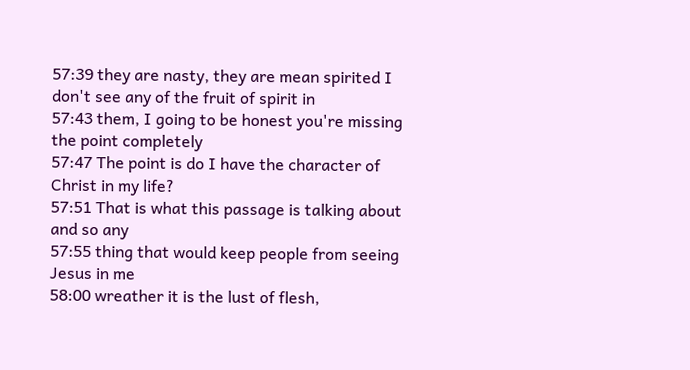57:39 they are nasty, they are mean spirited I don't see any of the fruit of spirit in
57:43 them, I going to be honest you're missing the point completely
57:47 The point is do I have the character of Christ in my life?
57:51 That is what this passage is talking about and so any
57:55 thing that would keep people from seeing Jesus in me
58:00 wreather it is the lust of flesh,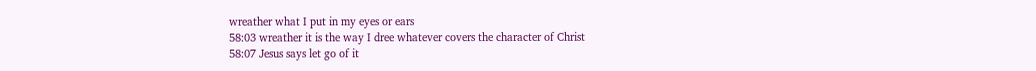wreather what I put in my eyes or ears
58:03 wreather it is the way I dree whatever covers the character of Christ
58:07 Jesus says let go of it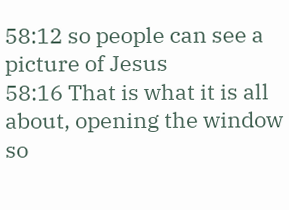58:12 so people can see a picture of Jesus
58:16 That is what it is all about, opening the window so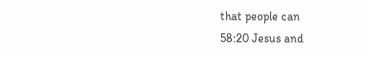that people can
58:20 Jesus and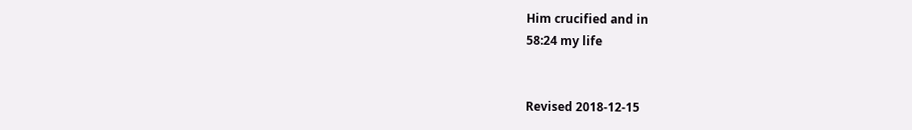Him crucified and in
58:24 my life


Revised 2018-12-15